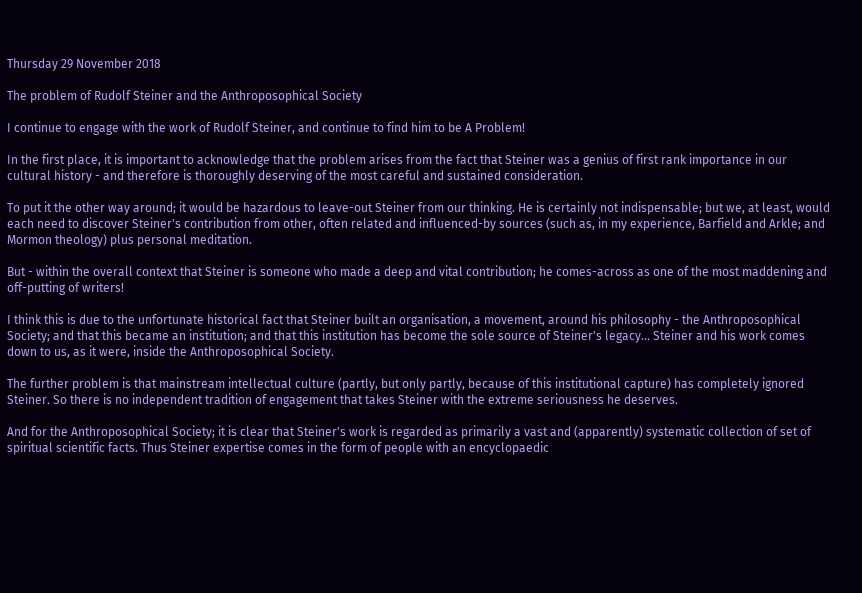Thursday 29 November 2018

The problem of Rudolf Steiner and the Anthroposophical Society

I continue to engage with the work of Rudolf Steiner, and continue to find him to be A Problem!

In the first place, it is important to acknowledge that the problem arises from the fact that Steiner was a genius of first rank importance in our cultural history - and therefore is thoroughly deserving of the most careful and sustained consideration.

To put it the other way around; it would be hazardous to leave-out Steiner from our thinking. He is certainly not indispensable; but we, at least, would each need to discover Steiner's contribution from other, often related and influenced-by sources (such as, in my experience, Barfield and Arkle; and Mormon theology) plus personal meditation.

But - within the overall context that Steiner is someone who made a deep and vital contribution; he comes-across as one of the most maddening and off-putting of writers!

I think this is due to the unfortunate historical fact that Steiner built an organisation, a movement, around his philosophy - the Anthroposophical Society; and that this became an institution; and that this institution has become the sole source of Steiner's legacy... Steiner and his work comes down to us, as it were, inside the Anthroposophical Society.

The further problem is that mainstream intellectual culture (partly, but only partly, because of this institutional capture) has completely ignored Steiner. So there is no independent tradition of engagement that takes Steiner with the extreme seriousness he deserves.

And for the Anthroposophical Society; it is clear that Steiner's work is regarded as primarily a vast and (apparently) systematic collection of set of spiritual scientific facts. Thus Steiner expertise comes in the form of people with an encyclopaedic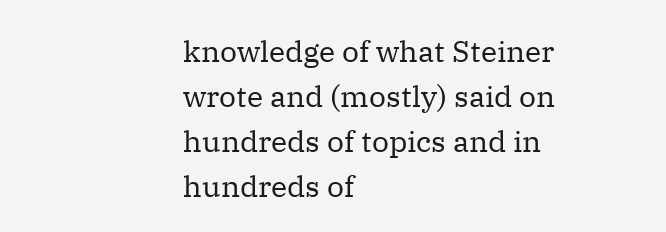knowledge of what Steiner wrote and (mostly) said on hundreds of topics and in hundreds of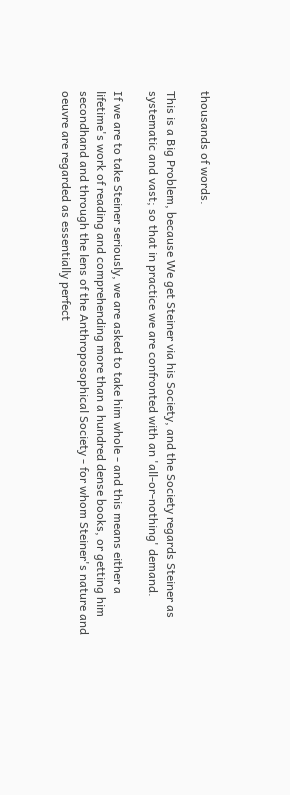thousands of words.

This is a Big Problem, because We get Steiner via his Society, and the Society regards Steiner as systematic and vast; so that in practice we are confronted with an 'all-or-nothing' demand.

If we are to take Steiner seriously, we are asked to take him whole - and this means either a lifetime's work of reading and comprehending more than a hundred dense books, or getting him secondhand and through the lens of the Anthroposophical Society - for whom Steiner's nature and oeuvre are regarded as essentially perfect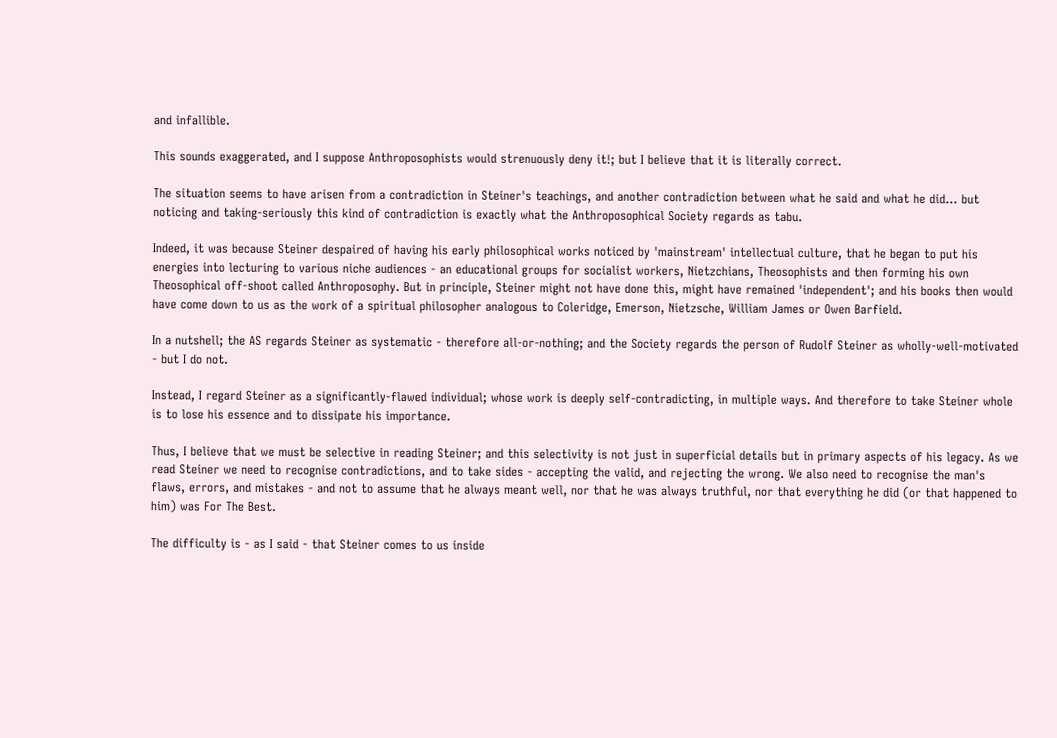and infallible.

This sounds exaggerated, and I suppose Anthroposophists would strenuously deny it!; but I believe that it is literally correct.

The situation seems to have arisen from a contradiction in Steiner's teachings, and another contradiction between what he said and what he did... but noticing and taking-seriously this kind of contradiction is exactly what the Anthroposophical Society regards as tabu.

Indeed, it was because Steiner despaired of having his early philosophical works noticed by 'mainstream' intellectual culture, that he began to put his energies into lecturing to various niche audiences - an educational groups for socialist workers, Nietzchians, Theosophists and then forming his own Theosophical off-shoot called Anthroposophy. But in principle, Steiner might not have done this, might have remained 'independent'; and his books then would have come down to us as the work of a spiritual philosopher analogous to Coleridge, Emerson, Nietzsche, William James or Owen Barfield.

In a nutshell; the AS regards Steiner as systematic - therefore all-or-nothing; and the Society regards the person of Rudolf Steiner as wholly-well-motivated - but I do not.

Instead, I regard Steiner as a significantly-flawed individual; whose work is deeply self-contradicting, in multiple ways. And therefore to take Steiner whole is to lose his essence and to dissipate his importance.

Thus, I believe that we must be selective in reading Steiner; and this selectivity is not just in superficial details but in primary aspects of his legacy. As we read Steiner we need to recognise contradictions, and to take sides - accepting the valid, and rejecting the wrong. We also need to recognise the man's flaws, errors, and mistakes - and not to assume that he always meant well, nor that he was always truthful, nor that everything he did (or that happened to him) was For The Best.

The difficulty is - as I said - that Steiner comes to us inside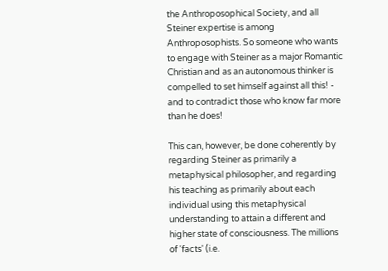the Anthroposophical Society, and all Steiner expertise is among Anthroposophists. So someone who wants to engage with Steiner as a major Romantic Christian and as an autonomous thinker is compelled to set himself against all this! - and to contradict those who know far more than he does!

This can, however, be done coherently by regarding Steiner as primarily a metaphysical philosopher, and regarding his teaching as primarily about each individual using this metaphysical understanding to attain a different and higher state of consciousness. The millions of 'facts' (i.e.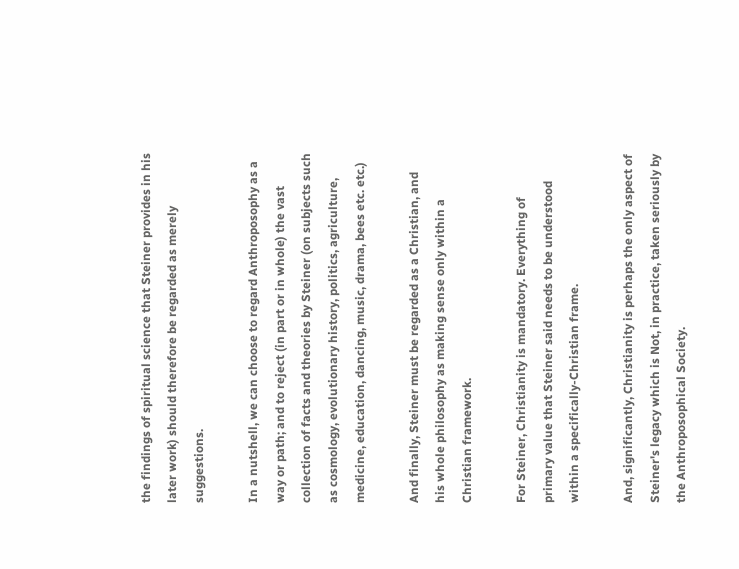the findings of spiritual science that Steiner provides in his later work) should therefore be regarded as merely suggestions.

In a nutshell, we can choose to regard Anthroposophy as a way or path; and to reject (in part or in whole) the vast collection of facts and theories by Steiner (on subjects such as cosmology, evolutionary history, politics, agriculture, medicine, education, dancing, music, drama, bees etc. etc.)

And finally, Steiner must be regarded as a Christian, and his whole philosophy as making sense only within a Christian framework.

For Steiner, Christianity is mandatory. Everything of primary value that Steiner said needs to be understood within a specifically-Christian frame.

And, significantly, Christianity is perhaps the only aspect of Steiner's legacy which is Not, in practice, taken seriously by the Anthroposophical Society.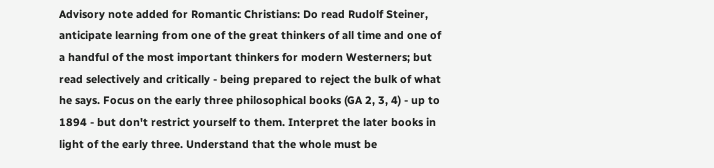Advisory note added for Romantic Christians: Do read Rudolf Steiner, anticipate learning from one of the great thinkers of all time and one of a handful of the most important thinkers for modern Westerners; but read selectively and critically - being prepared to reject the bulk of what he says. Focus on the early three philosophical books (GA 2, 3, 4) - up to 1894 - but don't restrict yourself to them. Interpret the later books in light of the early three. Understand that the whole must be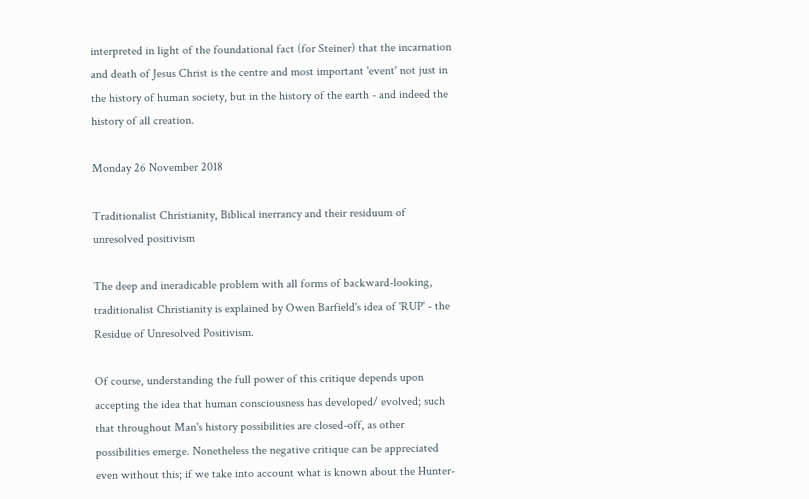interpreted in light of the foundational fact (for Steiner) that the incarnation and death of Jesus Christ is the centre and most important 'event' not just in the history of human society, but in the history of the earth - and indeed the history of all creation.

Monday 26 November 2018

Traditionalist Christianity, Biblical inerrancy and their residuum of unresolved positivism

The deep and ineradicable problem with all forms of backward-looking, traditionalist Christianity is explained by Owen Barfield's idea of 'RUP' - the Residue of Unresolved Positivism.

Of course, understanding the full power of this critique depends upon accepting the idea that human consciousness has developed/ evolved; such that throughout Man's history possibilities are closed-off, as other possibilities emerge. Nonetheless the negative critique can be appreciated even without this; if we take into account what is known about the Hunter-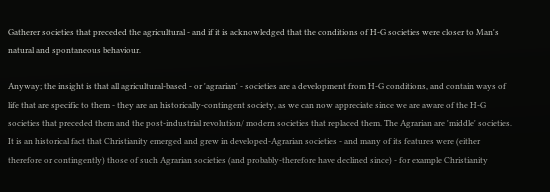Gatherer societies that preceded the agricultural - and if it is acknowledged that the conditions of H-G societies were closer to Man's natural and spontaneous behaviour.

Anyway; the insight is that all agricultural-based - or 'agrarian' - societies are a development from H-G conditions, and contain ways of life that are specific to them - they are an historically-contingent society, as we can now appreciate since we are aware of the H-G societies that preceded them and the post-industrial revolution/ modern societies that replaced them. The Agrarian are 'middle' societies. It is an historical fact that Christianity emerged and grew in developed-Agrarian societies - and many of its features were (either therefore or contingently) those of such Agrarian societies (and probably-therefore have declined since) - for example Christianity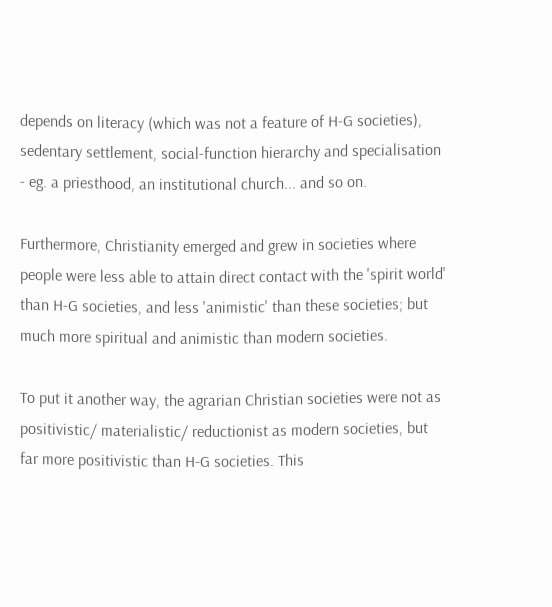depends on literacy (which was not a feature of H-G societies), sedentary settlement, social-function hierarchy and specialisation - eg. a priesthood, an institutional church... and so on.

Furthermore, Christianity emerged and grew in societies where people were less able to attain direct contact with the 'spirit world' than H-G societies, and less 'animistic' than these societies; but much more spiritual and animistic than modern societies.

To put it another way, the agrarian Christian societies were not as positivistic/ materialistic/ reductionist as modern societies, but far more positivistic than H-G societies. This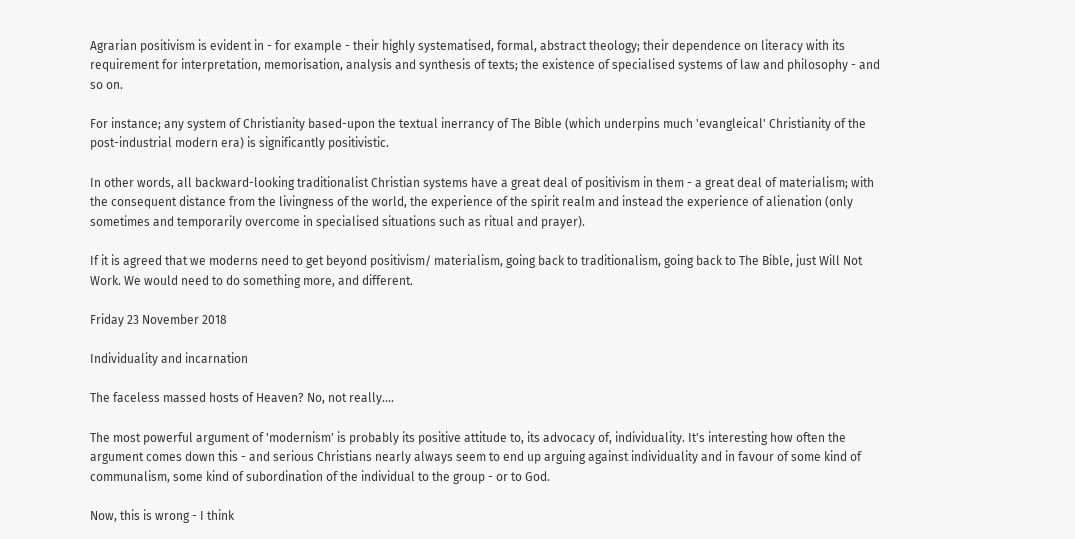Agrarian positivism is evident in - for example - their highly systematised, formal, abstract theology; their dependence on literacy with its requirement for interpretation, memorisation, analysis and synthesis of texts; the existence of specialised systems of law and philosophy - and so on.

For instance; any system of Christianity based-upon the textual inerrancy of The Bible (which underpins much 'evangleical' Christianity of the post-industrial modern era) is significantly positivistic.

In other words, all backward-looking traditionalist Christian systems have a great deal of positivism in them - a great deal of materialism; with the consequent distance from the livingness of the world, the experience of the spirit realm and instead the experience of alienation (only sometimes and temporarily overcome in specialised situations such as ritual and prayer).

If it is agreed that we moderns need to get beyond positivism/ materialism, going back to traditionalism, going back to The Bible, just Will Not Work. We would need to do something more, and different.

Friday 23 November 2018

Individuality and incarnation

The faceless massed hosts of Heaven? No, not really....

The most powerful argument of 'modernism' is probably its positive attitude to, its advocacy of, individuality. It's interesting how often the argument comes down this - and serious Christians nearly always seem to end up arguing against individuality and in favour of some kind of communalism, some kind of subordination of the individual to the group - or to God.

Now, this is wrong - I think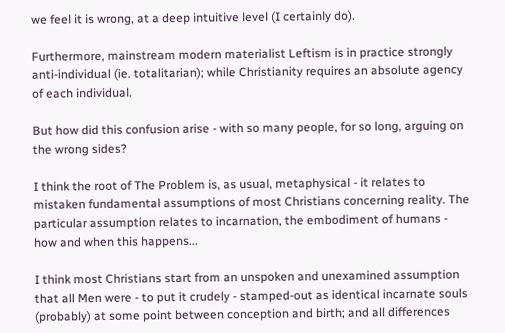we feel it is wrong, at a deep intuitive level (I certainly do).

Furthermore, mainstream modern materialist Leftism is in practice strongly anti-individual (ie. totalitarian); while Christianity requires an absolute agency of each individual.

But how did this confusion arise - with so many people, for so long, arguing on the wrong sides?

I think the root of The Problem is, as usual, metaphysical - it relates to mistaken fundamental assumptions of most Christians concerning reality. The particular assumption relates to incarnation, the embodiment of humans - how and when this happens...

I think most Christians start from an unspoken and unexamined assumption that all Men were - to put it crudely - stamped-out as identical incarnate souls (probably) at some point between conception and birth; and all differences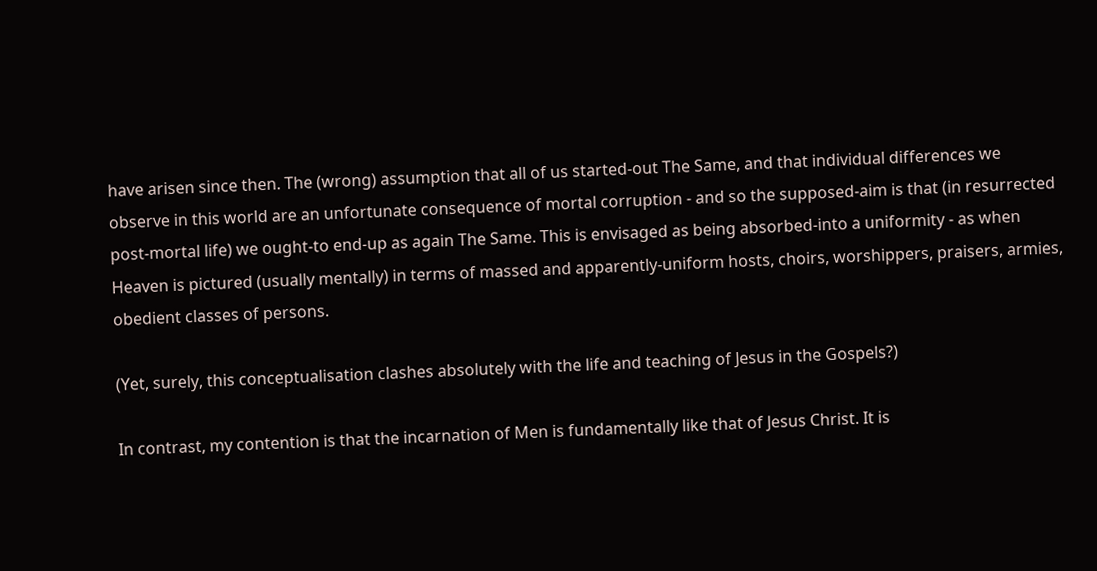have arisen since then. The (wrong) assumption that all of us started-out The Same, and that individual differences we observe in this world are an unfortunate consequence of mortal corruption - and so the supposed-aim is that (in resurrected post-mortal life) we ought-to end-up as again The Same. This is envisaged as being absorbed-into a uniformity - as when Heaven is pictured (usually mentally) in terms of massed and apparently-uniform hosts, choirs, worshippers, praisers, armies, obedient classes of persons.

(Yet, surely, this conceptualisation clashes absolutely with the life and teaching of Jesus in the Gospels?)

In contrast, my contention is that the incarnation of Men is fundamentally like that of Jesus Christ. It is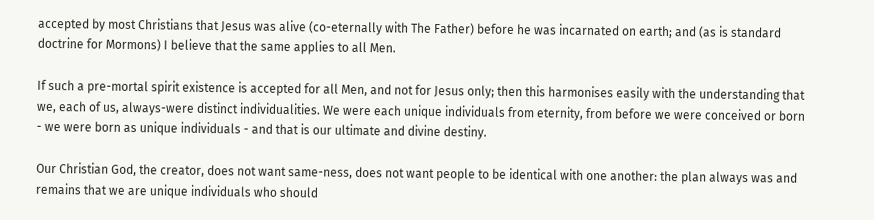accepted by most Christians that Jesus was alive (co-eternally with The Father) before he was incarnated on earth; and (as is standard doctrine for Mormons) I believe that the same applies to all Men.

If such a pre-mortal spirit existence is accepted for all Men, and not for Jesus only; then this harmonises easily with the understanding that we, each of us, always-were distinct individualities. We were each unique individuals from eternity, from before we were conceived or born - we were born as unique individuals - and that is our ultimate and divine destiny.

Our Christian God, the creator, does not want same-ness, does not want people to be identical with one another: the plan always was and remains that we are unique individuals who should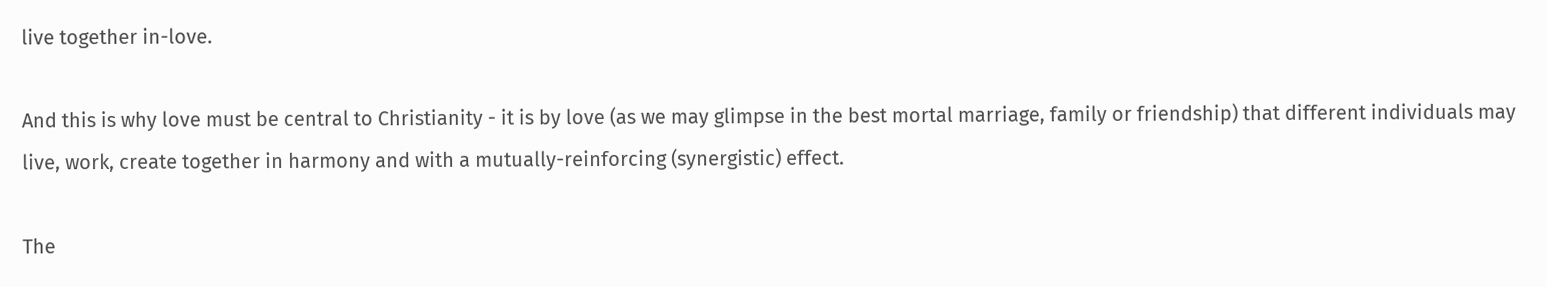live together in-love.

And this is why love must be central to Christianity - it is by love (as we may glimpse in the best mortal marriage, family or friendship) that different individuals may live, work, create together in harmony and with a mutually-reinforcing (synergistic) effect.

The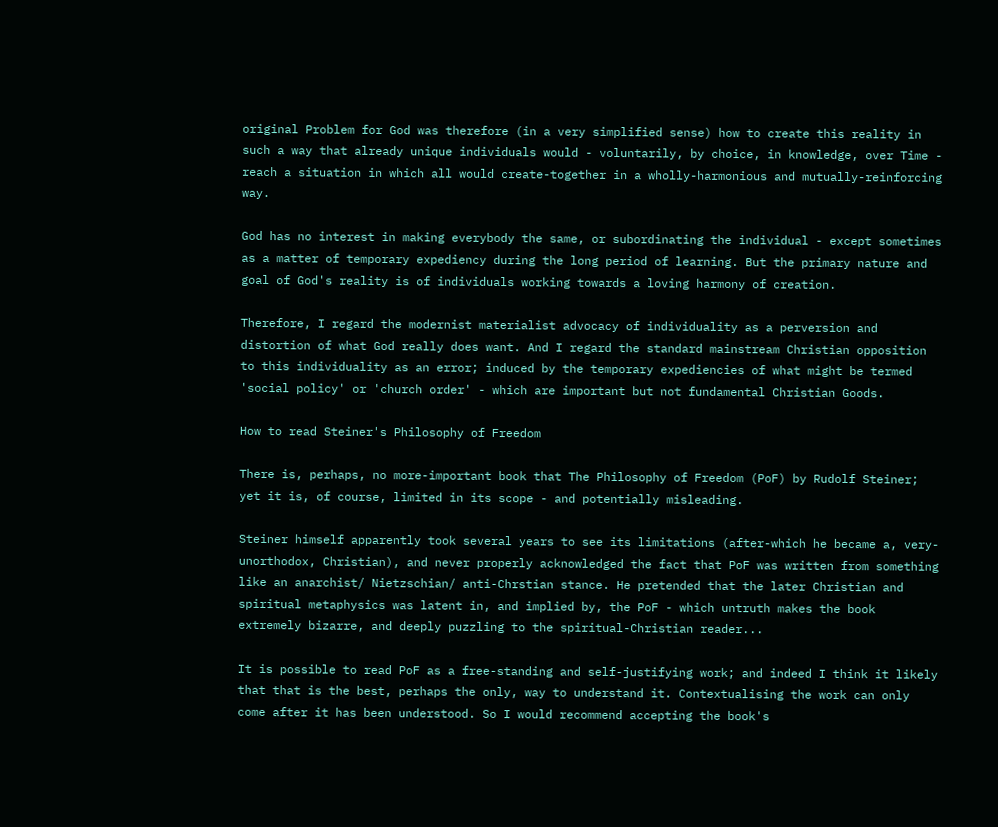original Problem for God was therefore (in a very simplified sense) how to create this reality in such a way that already unique individuals would - voluntarily, by choice, in knowledge, over Time - reach a situation in which all would create-together in a wholly-harmonious and mutually-reinforcing way.

God has no interest in making everybody the same, or subordinating the individual - except sometimes as a matter of temporary expediency during the long period of learning. But the primary nature and goal of God's reality is of individuals working towards a loving harmony of creation.

Therefore, I regard the modernist materialist advocacy of individuality as a perversion and distortion of what God really does want. And I regard the standard mainstream Christian opposition to this individuality as an error; induced by the temporary expediencies of what might be termed 'social policy' or 'church order' - which are important but not fundamental Christian Goods.

How to read Steiner's Philosophy of Freedom

There is, perhaps, no more-important book that The Philosophy of Freedom (PoF) by Rudolf Steiner; yet it is, of course, limited in its scope - and potentially misleading.

Steiner himself apparently took several years to see its limitations (after-which he became a, very-unorthodox, Christian), and never properly acknowledged the fact that PoF was written from something like an anarchist/ Nietzschian/ anti-Chrstian stance. He pretended that the later Christian and spiritual metaphysics was latent in, and implied by, the PoF - which untruth makes the book extremely bizarre, and deeply puzzling to the spiritual-Christian reader...

It is possible to read PoF as a free-standing and self-justifying work; and indeed I think it likely that that is the best, perhaps the only, way to understand it. Contextualising the work can only come after it has been understood. So I would recommend accepting the book's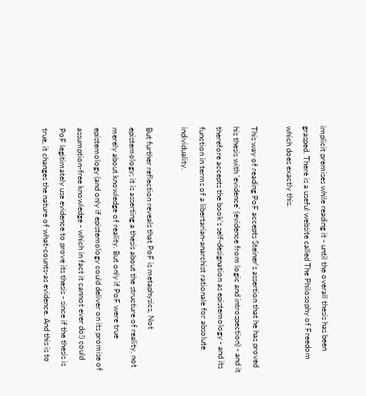implicit premises while reading it - until the overall thesis has been grasped. There is a useful website called The Philosophy of Freedom which does exactly this.

This way of reading PoF accepts Steiner's assertion that he has proved his thesis with 'evidence' (evidence from logic and introspection) - and it therefore accepts the book's self-designation as epistemology - and its function in terms of a libertarian-anarchist rationale for absolute individuality.

But further reflection reveals that PoF is metaphysics, Not epistemology; it is asserting a thesis about the structure of reality, not merely about knowledge of reality. But only if PoF were true epistemology (and only if epistemology could deliver on its promise of assumption-free knowledge - which in fact it cannot ever do!) could PoF legitimately use evidence to prove its thesis - since if the thesis is true, it changes the nature of what-counts-as evidence. And this is to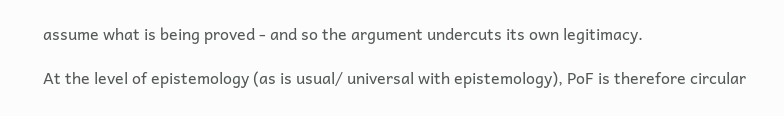assume what is being proved - and so the argument undercuts its own legitimacy.

At the level of epistemology (as is usual/ universal with epistemology), PoF is therefore circular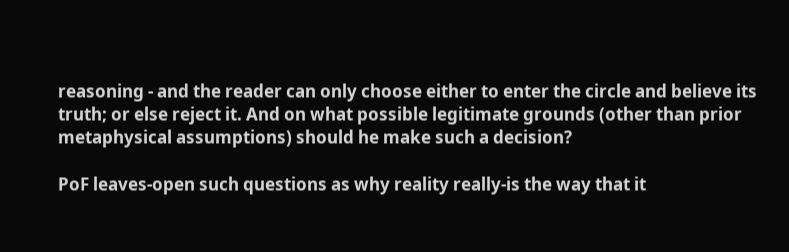reasoning - and the reader can only choose either to enter the circle and believe its truth; or else reject it. And on what possible legitimate grounds (other than prior metaphysical assumptions) should he make such a decision?

PoF leaves-open such questions as why reality really-is the way that it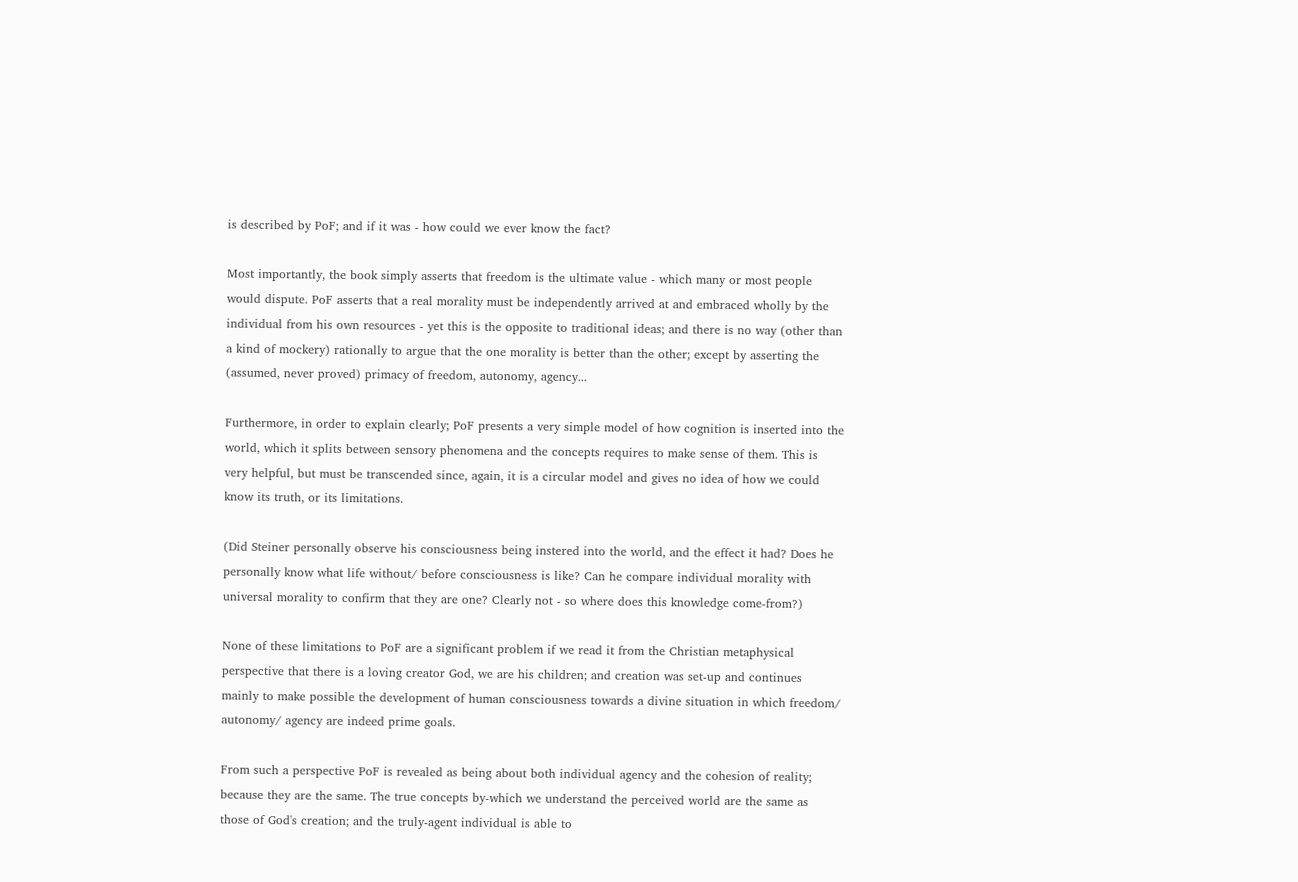is described by PoF; and if it was - how could we ever know the fact?

Most importantly, the book simply asserts that freedom is the ultimate value - which many or most people would dispute. PoF asserts that a real morality must be independently arrived at and embraced wholly by the individual from his own resources - yet this is the opposite to traditional ideas; and there is no way (other than a kind of mockery) rationally to argue that the one morality is better than the other; except by asserting the (assumed, never proved) primacy of freedom, autonomy, agency...

Furthermore, in order to explain clearly; PoF presents a very simple model of how cognition is inserted into the world, which it splits between sensory phenomena and the concepts requires to make sense of them. This is very helpful, but must be transcended since, again, it is a circular model and gives no idea of how we could know its truth, or its limitations.

(Did Steiner personally observe his consciousness being instered into the world, and the effect it had? Does he personally know what life without/ before consciousness is like? Can he compare individual morality with universal morality to confirm that they are one? Clearly not - so where does this knowledge come-from?)

None of these limitations to PoF are a significant problem if we read it from the Christian metaphysical perspective that there is a loving creator God, we are his children; and creation was set-up and continues mainly to make possible the development of human consciousness towards a divine situation in which freedom/ autonomy/ agency are indeed prime goals.

From such a perspective PoF is revealed as being about both individual agency and the cohesion of reality; because they are the same. The true concepts by-which we understand the perceived world are the same as those of God's creation; and the truly-agent individual is able to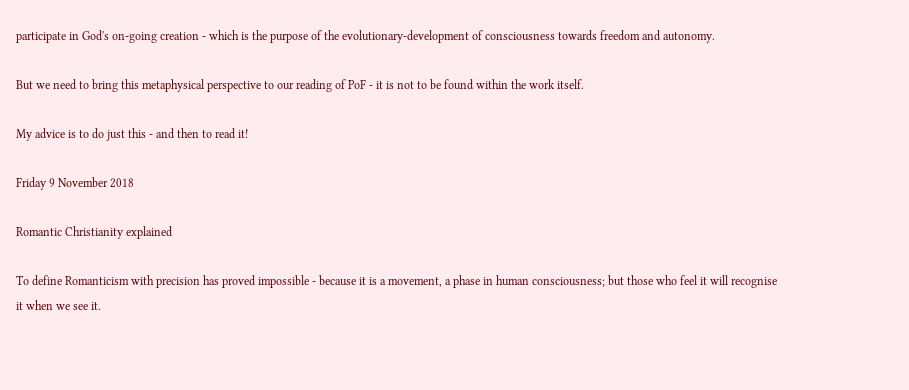participate in God's on-going creation - which is the purpose of the evolutionary-development of consciousness towards freedom and autonomy.

But we need to bring this metaphysical perspective to our reading of PoF - it is not to be found within the work itself.

My advice is to do just this - and then to read it!

Friday 9 November 2018

Romantic Christianity explained

To define Romanticism with precision has proved impossible - because it is a movement, a phase in human consciousness; but those who feel it will recognise it when we see it.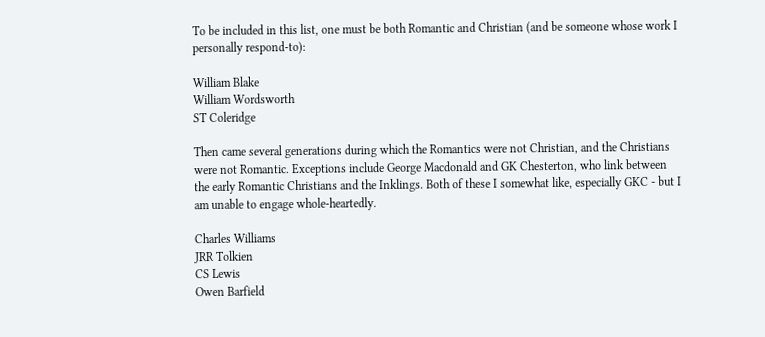To be included in this list, one must be both Romantic and Christian (and be someone whose work I personally respond-to):

William Blake
William Wordsworth
ST Coleridge

Then came several generations during which the Romantics were not Christian, and the Christians were not Romantic. Exceptions include George Macdonald and GK Chesterton, who link between the early Romantic Christians and the Inklings. Both of these I somewhat like, especially GKC - but I am unable to engage whole-heartedly.

Charles Williams
JRR Tolkien
CS Lewis
Owen Barfield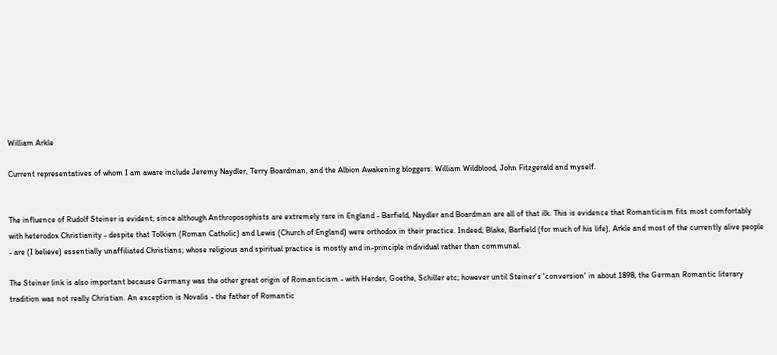William Arkle

Current representatives of whom I am aware include Jeremy Naydler, Terry Boardman, and the Albion Awakening bloggers: William Wildblood, John Fitzgerald and myself.


The influence of Rudolf Steiner is evident; since although Anthroposophists are extremely rare in England - Barfield, Naydler and Boardman are all of that ilk. This is evidence that Romanticism fits most comfortably with heterodox Christianity - despite that Tolkien (Roman Catholic) and Lewis (Church of England) were orthodox in their practice. Indeed; Blake, Barfield (for much of his life), Arkle and most of the currently alive people - are (I believe) essentially unaffiliated Christians; whose religious and spiritual practice is mostly and in-principle individual rather than communal.

The Steiner link is also important because Germany was the other great origin of Romanticism - with Herder, Goethe, Schiller etc; however until Steiner's 'conversion' in about 1898; the German Romantic literary tradition was not really Christian. An exception is Novalis - the father of Romantic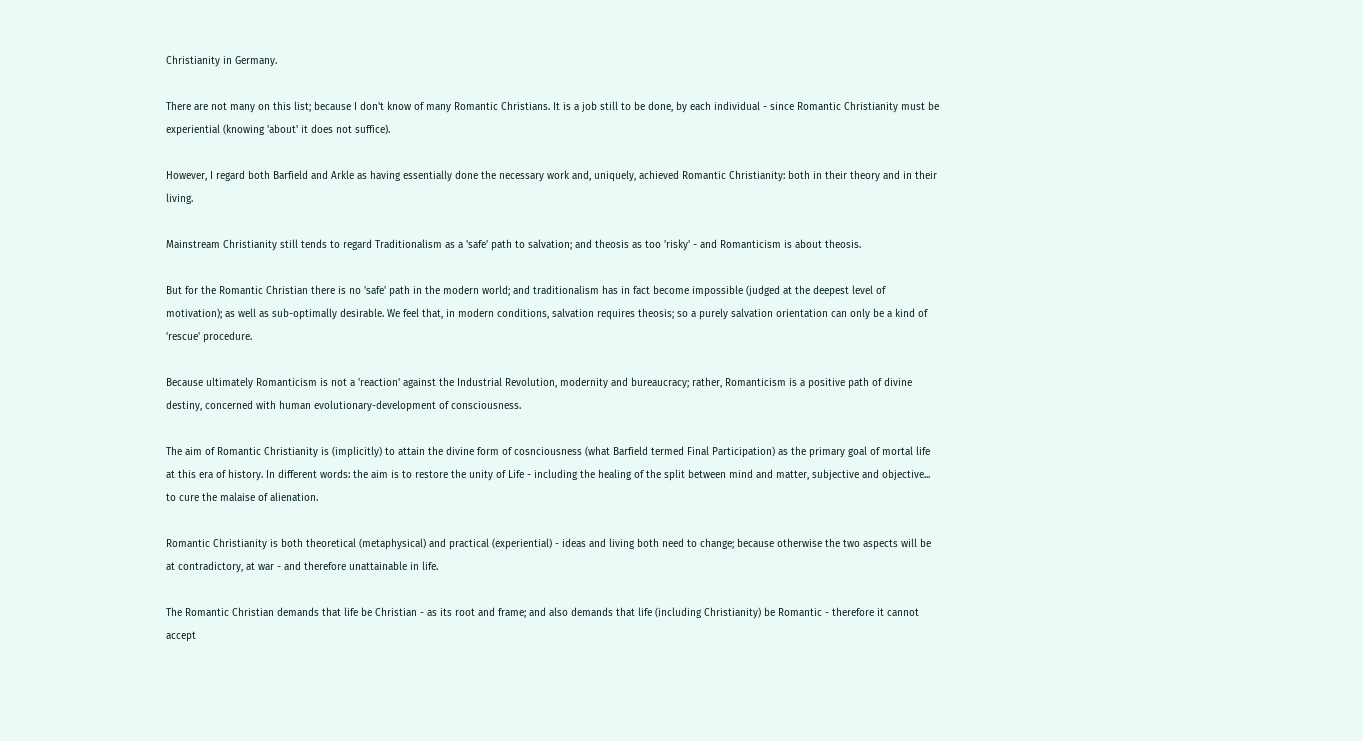Christianity in Germany.

There are not many on this list; because I don't know of many Romantic Christians. It is a job still to be done, by each individual - since Romantic Christianity must be experiential (knowing 'about' it does not suffice).

However, I regard both Barfield and Arkle as having essentially done the necessary work and, uniquely, achieved Romantic Christianity: both in their theory and in their living.

Mainstream Christianity still tends to regard Traditionalism as a 'safe' path to salvation; and theosis as too 'risky' - and Romanticism is about theosis.

But for the Romantic Christian there is no 'safe' path in the modern world; and traditionalism has in fact become impossible (judged at the deepest level of motivation); as well as sub-optimally desirable. We feel that, in modern conditions, salvation requires theosis; so a purely salvation orientation can only be a kind of 'rescue' procedure.

Because ultimately Romanticism is not a 'reaction' against the Industrial Revolution, modernity and bureaucracy; rather, Romanticism is a positive path of divine destiny, concerned with human evolutionary-development of consciousness.

The aim of Romantic Christianity is (implicitly) to attain the divine form of cosnciousness (what Barfield termed Final Participation) as the primary goal of mortal life at this era of history. In different words: the aim is to restore the unity of Life - including the healing of the split between mind and matter, subjective and objective... to cure the malaise of alienation.

Romantic Christianity is both theoretical (metaphysical) and practical (experiential) - ideas and living both need to change; because otherwise the two aspects will be at contradictory, at war - and therefore unattainable in life.

The Romantic Christian demands that life be Christian - as its root and frame; and also demands that life (including Christianity) be Romantic - therefore it cannot accept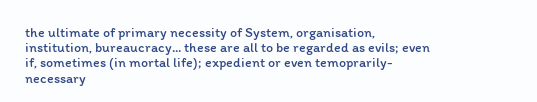the ultimate of primary necessity of System, organisation, institution, bureaucracy... these are all to be regarded as evils; even if, sometimes (in mortal life); expedient or even temoprarily-necessary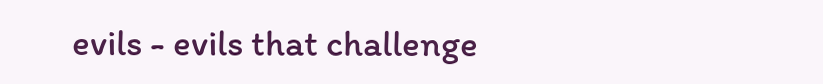evils - evils that challenge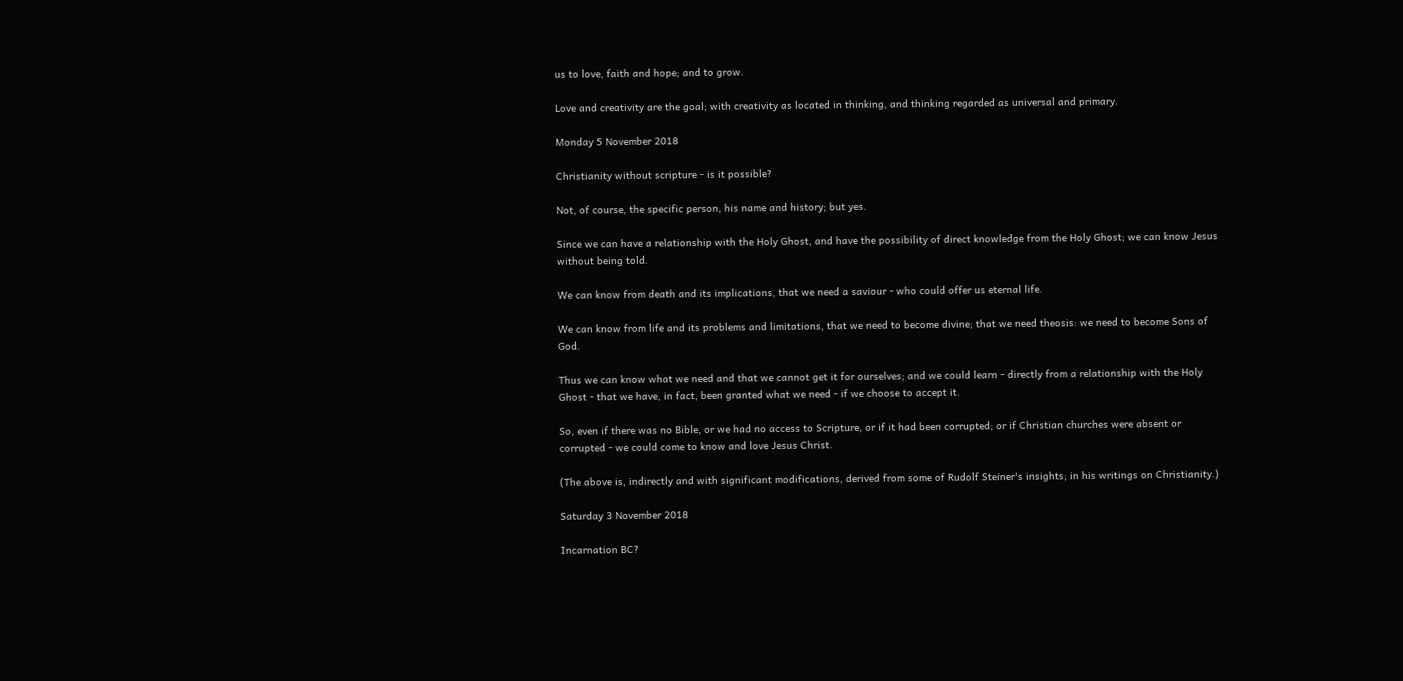us to love, faith and hope; and to grow.

Love and creativity are the goal; with creativity as located in thinking, and thinking regarded as universal and primary.

Monday 5 November 2018

Christianity without scripture - is it possible?

Not, of course, the specific person, his name and history; but yes.

Since we can have a relationship with the Holy Ghost, and have the possibility of direct knowledge from the Holy Ghost; we can know Jesus without being told.

We can know from death and its implications, that we need a saviour - who could offer us eternal life.

We can know from life and its problems and limitations, that we need to become divine; that we need theosis: we need to become Sons of God.

Thus we can know what we need and that we cannot get it for ourselves; and we could learn - directly from a relationship with the Holy Ghost - that we have, in fact, been granted what we need - if we choose to accept it.

So, even if there was no Bible, or we had no access to Scripture, or if it had been corrupted; or if Christian churches were absent or corrupted - we could come to know and love Jesus Christ.

(The above is, indirectly and with significant modifications, derived from some of Rudolf Steiner's insights; in his writings on Christianity.)

Saturday 3 November 2018

Incarnation BC?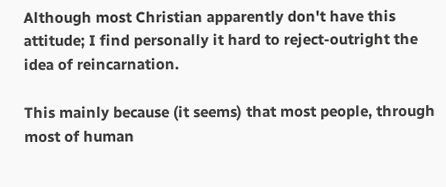Although most Christian apparently don't have this attitude; I find personally it hard to reject-outright the idea of reincarnation.

This mainly because (it seems) that most people, through most of human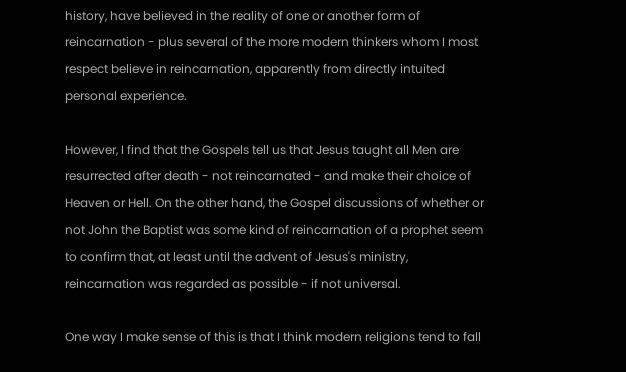history, have believed in the reality of one or another form of reincarnation - plus several of the more modern thinkers whom I most respect believe in reincarnation, apparently from directly intuited personal experience.

However, I find that the Gospels tell us that Jesus taught all Men are resurrected after death - not reincarnated - and make their choice of Heaven or Hell. On the other hand, the Gospel discussions of whether or not John the Baptist was some kind of reincarnation of a prophet seem to confirm that, at least until the advent of Jesus's ministry, reincarnation was regarded as possible - if not universal.

One way I make sense of this is that I think modern religions tend to fall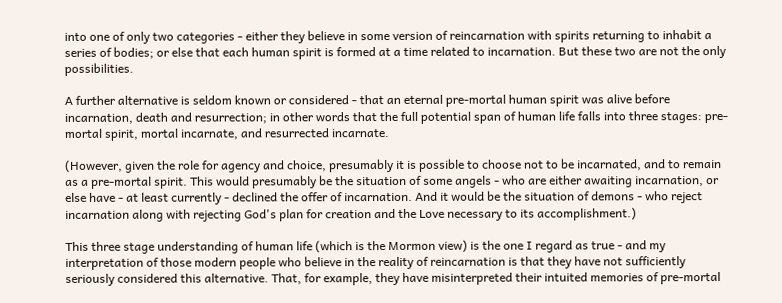into one of only two categories - either they believe in some version of reincarnation with spirits returning to inhabit a series of bodies; or else that each human spirit is formed at a time related to incarnation. But these two are not the only possibilities.

A further alternative is seldom known or considered - that an eternal pre-mortal human spirit was alive before incarnation, death and resurrection; in other words that the full potential span of human life falls into three stages: pre-mortal spirit, mortal incarnate, and resurrected incarnate.

(However, given the role for agency and choice, presumably it is possible to choose not to be incarnated, and to remain as a pre-mortal spirit. This would presumably be the situation of some angels - who are either awaiting incarnation, or else have - at least currently - declined the offer of incarnation. And it would be the situation of demons - who reject incarnation along with rejecting God's plan for creation and the Love necessary to its accomplishment.)

This three stage understanding of human life (which is the Mormon view) is the one I regard as true - and my interpretation of those modern people who believe in the reality of reincarnation is that they have not sufficiently seriously considered this alternative. That, for example, they have misinterpreted their intuited memories of pre-mortal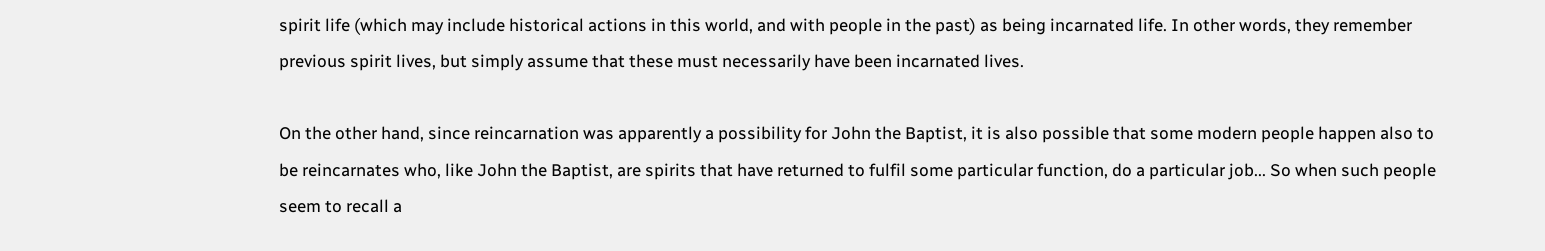spirit life (which may include historical actions in this world, and with people in the past) as being incarnated life. In other words, they remember previous spirit lives, but simply assume that these must necessarily have been incarnated lives.

On the other hand, since reincarnation was apparently a possibility for John the Baptist, it is also possible that some modern people happen also to be reincarnates who, like John the Baptist, are spirits that have returned to fulfil some particular function, do a particular job... So when such people seem to recall a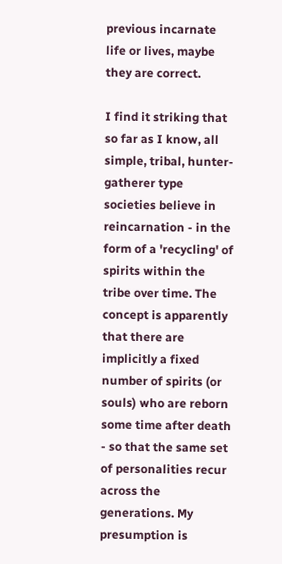previous incarnate life or lives, maybe they are correct.

I find it striking that so far as I know, all simple, tribal, hunter-gatherer type societies believe in reincarnation - in the form of a 'recycling' of spirits within the tribe over time. The concept is apparently that there are implicitly a fixed number of spirits (or souls) who are reborn some time after death - so that the same set of personalities recur across the generations. My presumption is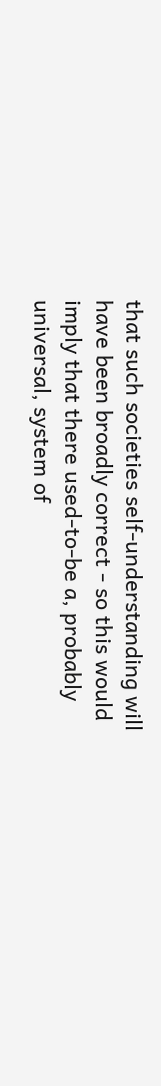that such societies self-understanding will have been broadly correct - so this would imply that there used-to-be a, probably universal, system of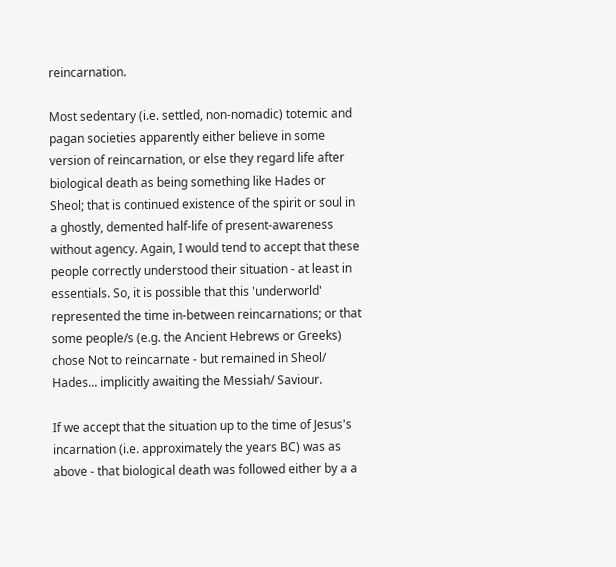reincarnation.

Most sedentary (i.e. settled, non-nomadic) totemic and pagan societies apparently either believe in some version of reincarnation, or else they regard life after biological death as being something like Hades or Sheol; that is continued existence of the spirit or soul in a ghostly, demented half-life of present-awareness without agency. Again, I would tend to accept that these people correctly understood their situation - at least in essentials. So, it is possible that this 'underworld' represented the time in-between reincarnations; or that some people/s (e.g. the Ancient Hebrews or Greeks) chose Not to reincarnate - but remained in Sheol/ Hades... implicitly awaiting the Messiah/ Saviour.

If we accept that the situation up to the time of Jesus's incarnation (i.e. approximately the years BC) was as above - that biological death was followed either by a a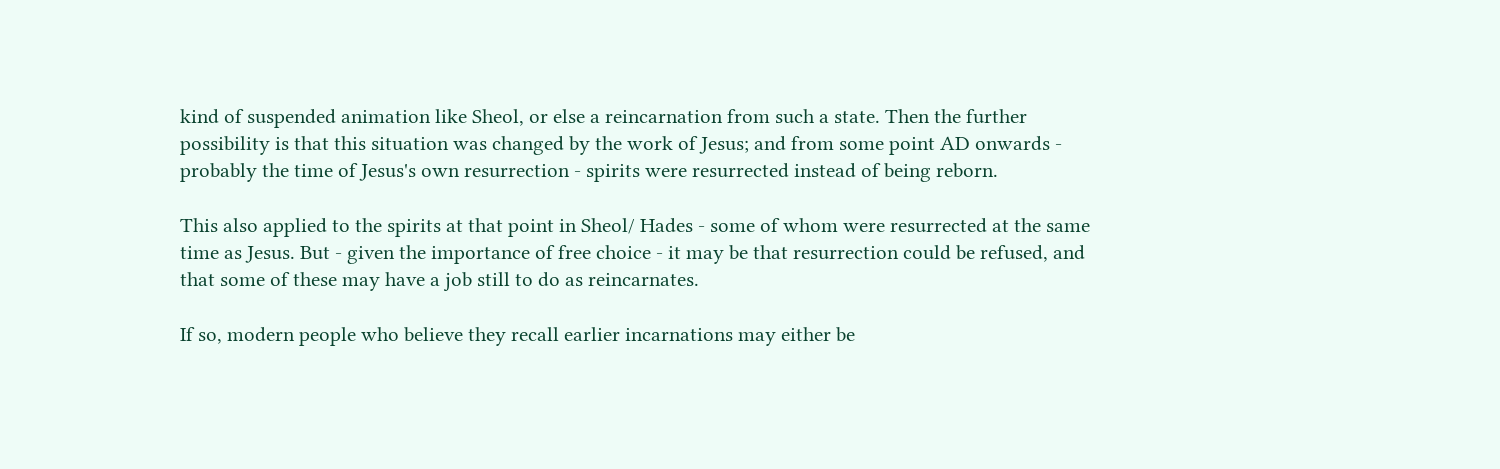kind of suspended animation like Sheol, or else a reincarnation from such a state. Then the further possibility is that this situation was changed by the work of Jesus; and from some point AD onwards - probably the time of Jesus's own resurrection - spirits were resurrected instead of being reborn.

This also applied to the spirits at that point in Sheol/ Hades - some of whom were resurrected at the same time as Jesus. But - given the importance of free choice - it may be that resurrection could be refused, and that some of these may have a job still to do as reincarnates.

If so, modern people who believe they recall earlier incarnations may either be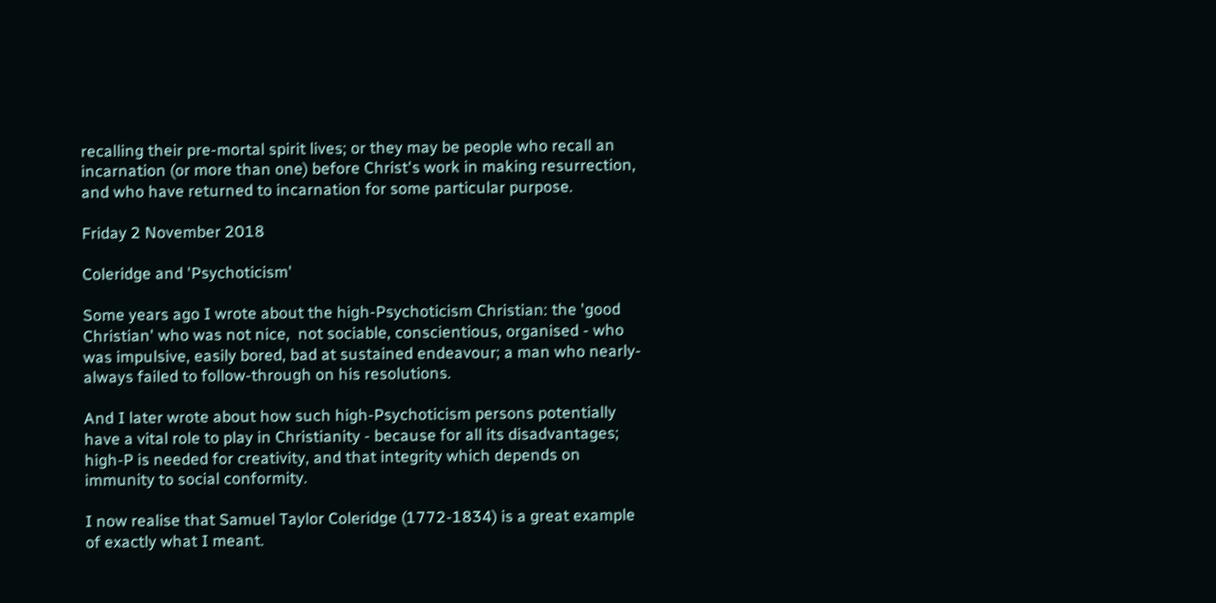recalling their pre-mortal spirit lives; or they may be people who recall an incarnation (or more than one) before Christ's work in making resurrection, and who have returned to incarnation for some particular purpose.

Friday 2 November 2018

Coleridge and 'Psychoticism'

Some years ago I wrote about the high-Psychoticism Christian: the 'good Christian' who was not nice,  not sociable, conscientious, organised - who was impulsive, easily bored, bad at sustained endeavour; a man who nearly-always failed to follow-through on his resolutions.

And I later wrote about how such high-Psychoticism persons potentially have a vital role to play in Christianity - because for all its disadvantages; high-P is needed for creativity, and that integrity which depends on immunity to social conformity.

I now realise that Samuel Taylor Coleridge (1772-1834) is a great example of exactly what I meant.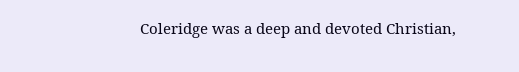Coleridge was a deep and devoted Christian,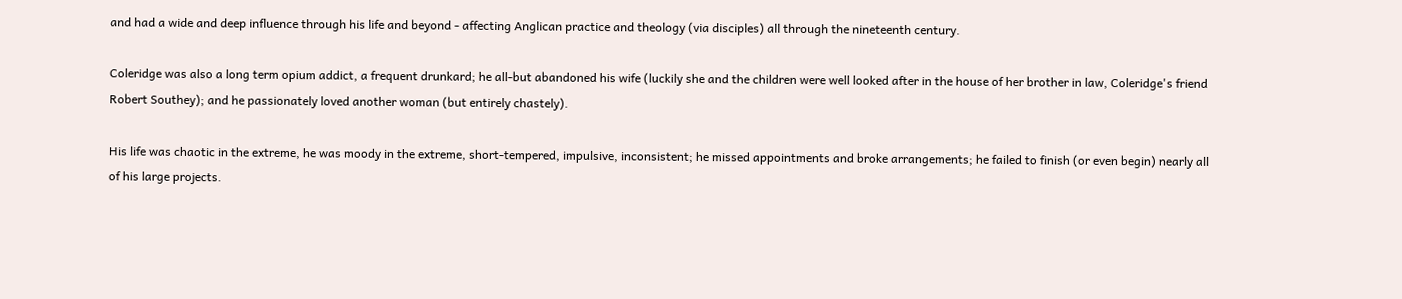and had a wide and deep influence through his life and beyond - affecting Anglican practice and theology (via disciples) all through the nineteenth century.

Coleridge was also a long term opium addict, a frequent drunkard; he all-but abandoned his wife (luckily she and the children were well looked after in the house of her brother in law, Coleridge's friend Robert Southey); and he passionately loved another woman (but entirely chastely).

His life was chaotic in the extreme, he was moody in the extreme, short-tempered, impulsive, inconsistent; he missed appointments and broke arrangements; he failed to finish (or even begin) nearly all of his large projects.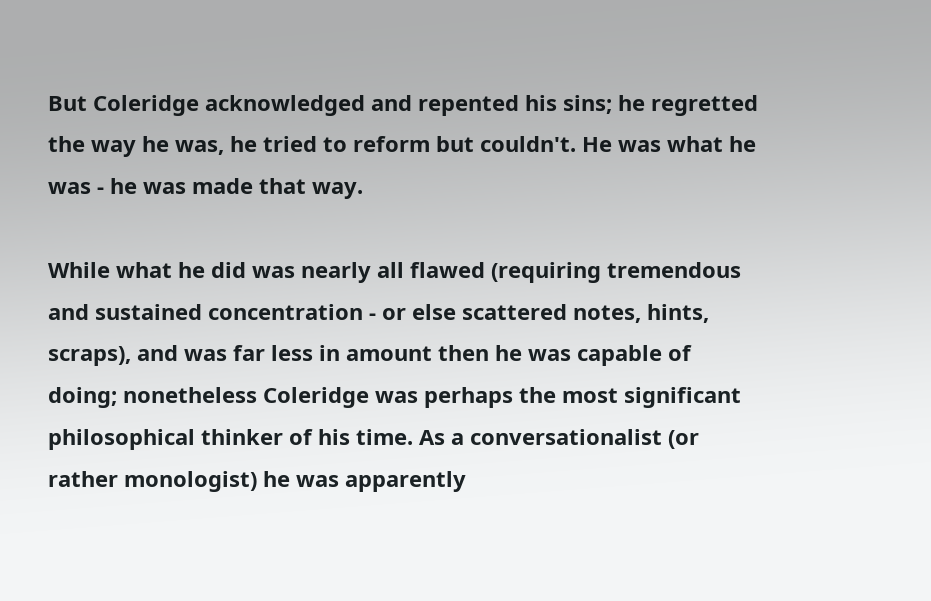But Coleridge acknowledged and repented his sins; he regretted the way he was, he tried to reform but couldn't. He was what he was - he was made that way.

While what he did was nearly all flawed (requiring tremendous and sustained concentration - or else scattered notes, hints, scraps), and was far less in amount then he was capable of doing; nonetheless Coleridge was perhaps the most significant philosophical thinker of his time. As a conversationalist (or rather monologist) he was apparently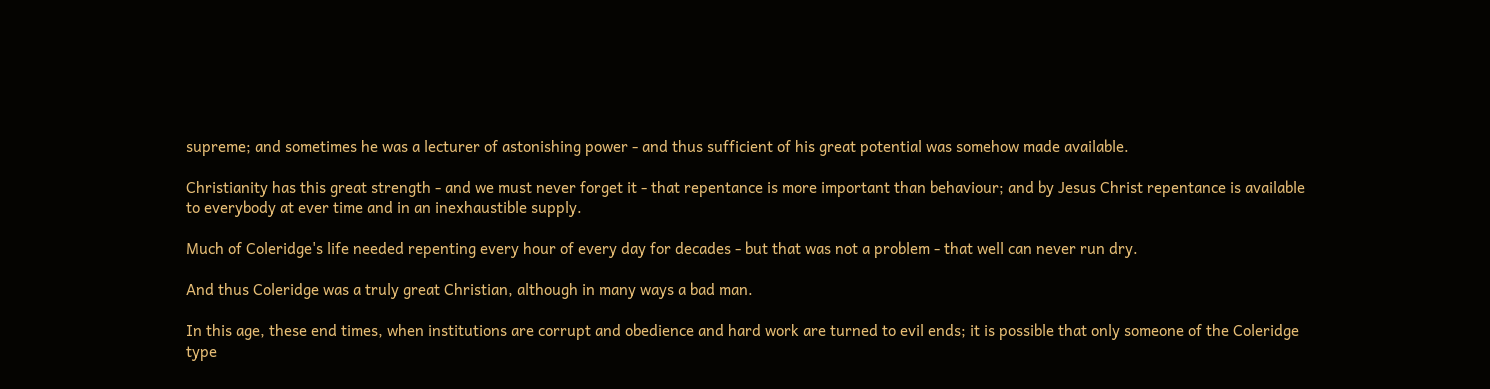supreme; and sometimes he was a lecturer of astonishing power - and thus sufficient of his great potential was somehow made available.

Christianity has this great strength - and we must never forget it - that repentance is more important than behaviour; and by Jesus Christ repentance is available to everybody at ever time and in an inexhaustible supply.

Much of Coleridge's life needed repenting every hour of every day for decades - but that was not a problem - that well can never run dry.

And thus Coleridge was a truly great Christian, although in many ways a bad man.

In this age, these end times, when institutions are corrupt and obedience and hard work are turned to evil ends; it is possible that only someone of the Coleridge type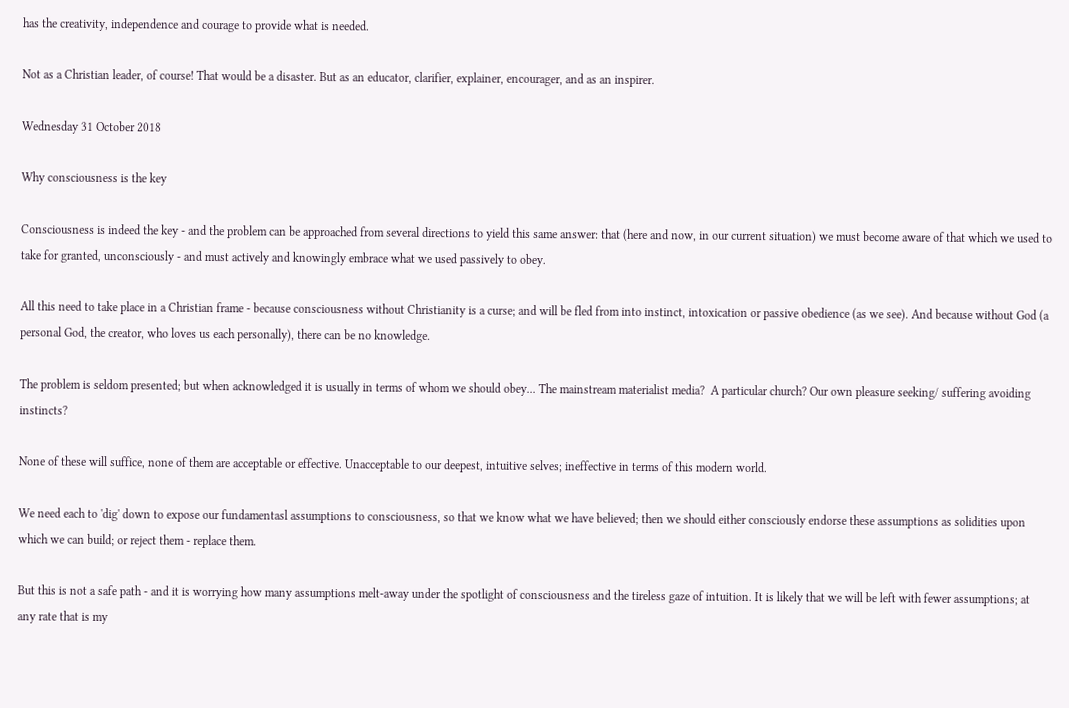has the creativity, independence and courage to provide what is needed.

Not as a Christian leader, of course! That would be a disaster. But as an educator, clarifier, explainer, encourager, and as an inspirer.

Wednesday 31 October 2018

Why consciousness is the key

Consciousness is indeed the key - and the problem can be approached from several directions to yield this same answer: that (here and now, in our current situation) we must become aware of that which we used to take for granted, unconsciously - and must actively and knowingly embrace what we used passively to obey.

All this need to take place in a Christian frame - because consciousness without Christianity is a curse; and will be fled from into instinct, intoxication or passive obedience (as we see). And because without God (a personal God, the creator, who loves us each personally), there can be no knowledge.

The problem is seldom presented; but when acknowledged it is usually in terms of whom we should obey... The mainstream materialist media?  A particular church? Our own pleasure seeking/ suffering avoiding instincts?

None of these will suffice, none of them are acceptable or effective. Unacceptable to our deepest, intuitive selves; ineffective in terms of this modern world.

We need each to 'dig' down to expose our fundamentasl assumptions to consciousness, so that we know what we have believed; then we should either consciously endorse these assumptions as solidities upon which we can build; or reject them - replace them.

But this is not a safe path - and it is worrying how many assumptions melt-away under the spotlight of consciousness and the tireless gaze of intuition. It is likely that we will be left with fewer assumptions; at any rate that is my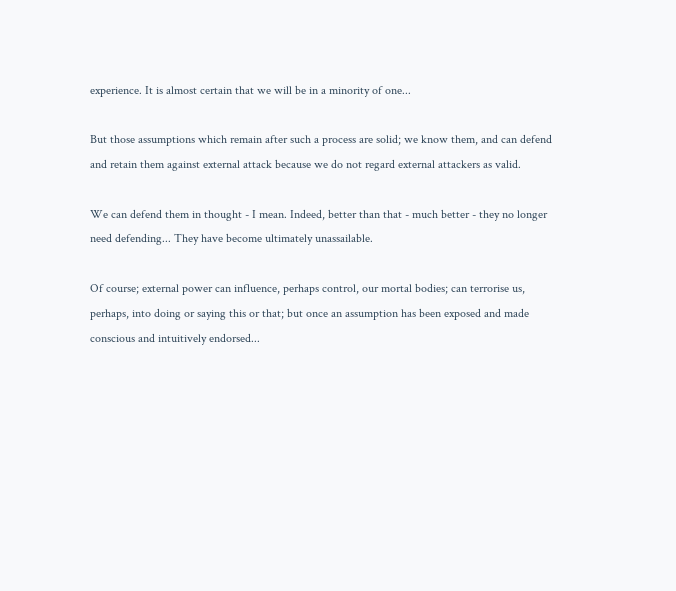experience. It is almost certain that we will be in a minority of one...

But those assumptions which remain after such a process are solid; we know them, and can defend and retain them against external attack because we do not regard external attackers as valid.

We can defend them in thought - I mean. Indeed, better than that - much better - they no longer need defending... They have become ultimately unassailable.

Of course; external power can influence, perhaps control, our mortal bodies; can terrorise us, perhaps, into doing or saying this or that; but once an assumption has been exposed and made conscious and intuitively endorsed...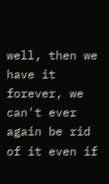well, then we have it forever, we can't ever again be rid of it even if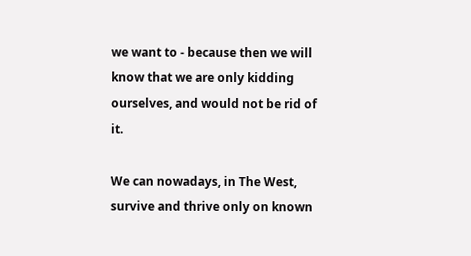we want to - because then we will know that we are only kidding ourselves, and would not be rid of it.

We can nowadays, in The West, survive and thrive only on known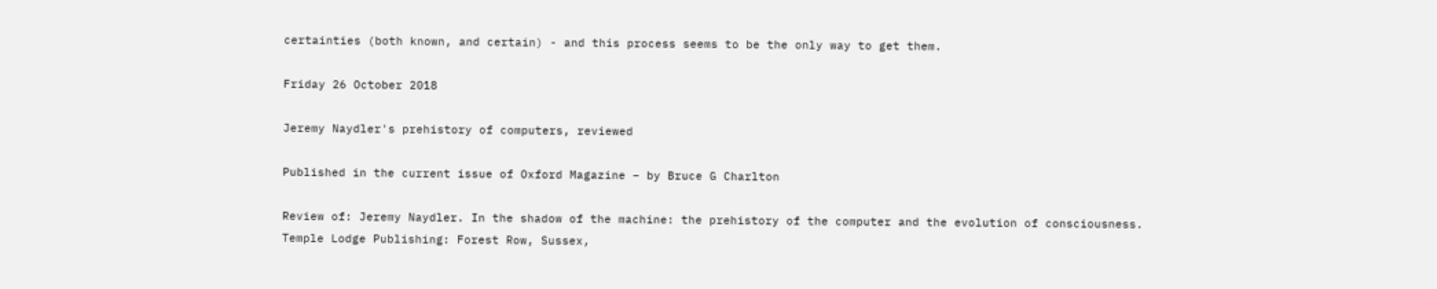certainties (both known, and certain) - and this process seems to be the only way to get them.

Friday 26 October 2018

Jeremy Naydler's prehistory of computers, reviewed

Published in the current issue of Oxford Magazine – by Bruce G Charlton

Review of: Jeremy Naydler. In the shadow of the machine: the prehistory of the computer and the evolution of consciousness. Temple Lodge Publishing: Forest Row, Sussex,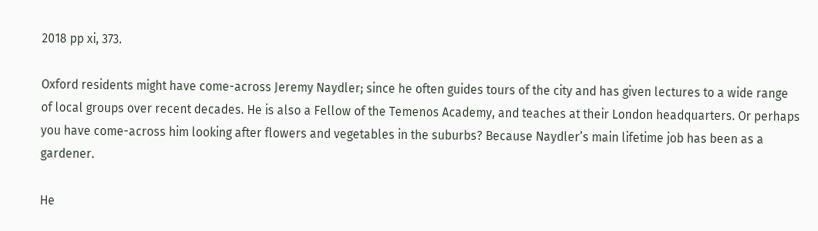2018 pp xi, 373.

Oxford residents might have come-across Jeremy Naydler; since he often guides tours of the city and has given lectures to a wide range of local groups over recent decades. He is also a Fellow of the Temenos Academy, and teaches at their London headquarters. Or perhaps you have come-across him looking after flowers and vegetables in the suburbs? Because Naydler’s main lifetime job has been as a gardener.

He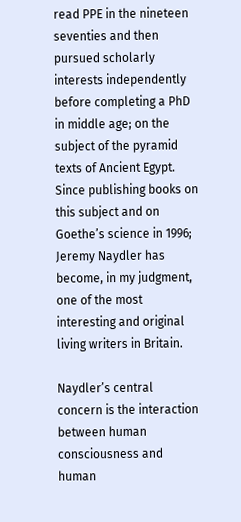read PPE in the nineteen seventies and then pursued scholarly interests independently before completing a PhD in middle age; on the subject of the pyramid texts of Ancient Egypt. Since publishing books on this subject and on Goethe’s science in 1996; Jeremy Naydler has become, in my judgment, one of the most interesting and original living writers in Britain.

Naydler’s central concern is the interaction between human consciousness and human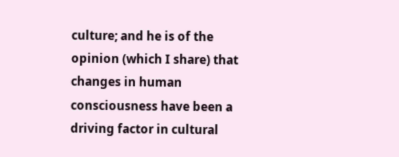culture; and he is of the opinion (which I share) that changes in human consciousness have been a driving factor in cultural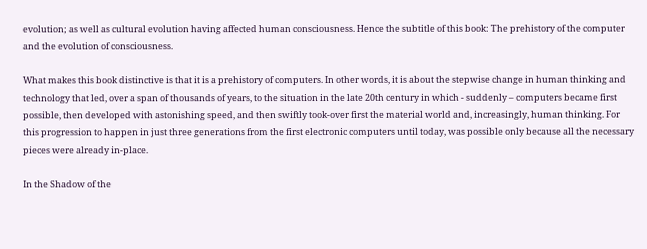evolution; as well as cultural evolution having affected human consciousness. Hence the subtitle of this book: The prehistory of the computer and the evolution of consciousness.

What makes this book distinctive is that it is a prehistory of computers. In other words, it is about the stepwise change in human thinking and technology that led, over a span of thousands of years, to the situation in the late 20th century in which - suddenly – computers became first possible, then developed with astonishing speed, and then swiftly took-over first the material world and, increasingly, human thinking. For this progression to happen in just three generations from the first electronic computers until today, was possible only because all the necessary pieces were already in-place.

In the Shadow of the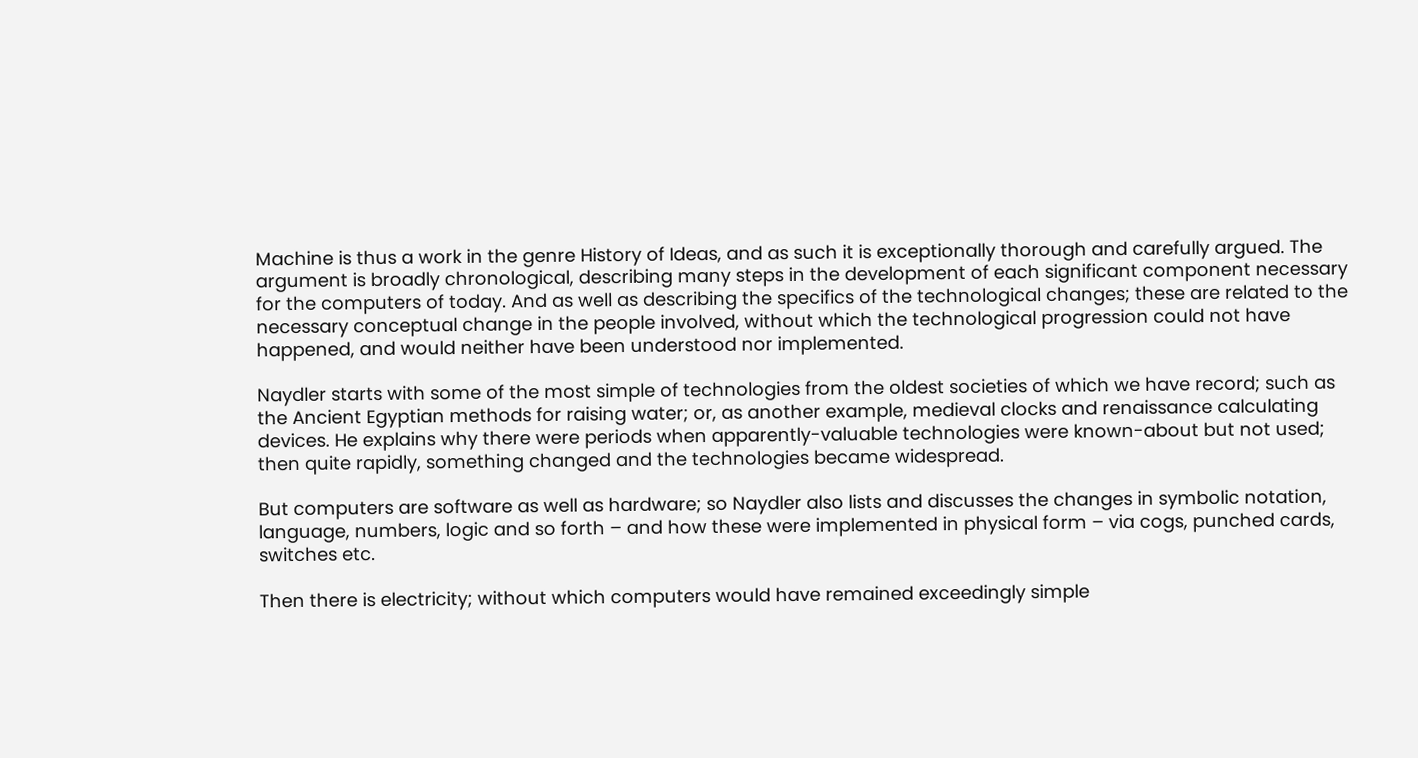Machine is thus a work in the genre History of Ideas, and as such it is exceptionally thorough and carefully argued. The argument is broadly chronological, describing many steps in the development of each significant component necessary for the computers of today. And as well as describing the specifics of the technological changes; these are related to the necessary conceptual change in the people involved, without which the technological progression could not have happened, and would neither have been understood nor implemented.

Naydler starts with some of the most simple of technologies from the oldest societies of which we have record; such as the Ancient Egyptian methods for raising water; or, as another example, medieval clocks and renaissance calculating devices. He explains why there were periods when apparently-valuable technologies were known-about but not used; then quite rapidly, something changed and the technologies became widespread.

But computers are software as well as hardware; so Naydler also lists and discusses the changes in symbolic notation, language, numbers, logic and so forth – and how these were implemented in physical form – via cogs, punched cards, switches etc.

Then there is electricity; without which computers would have remained exceedingly simple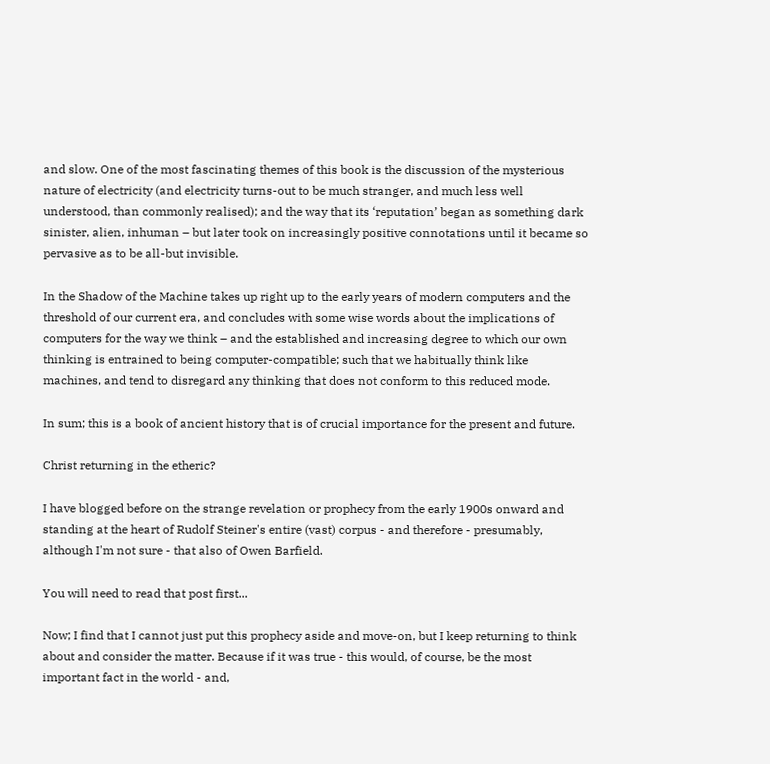and slow. One of the most fascinating themes of this book is the discussion of the mysterious nature of electricity (and electricity turns-out to be much stranger, and much less well understood, than commonly realised); and the way that its ‘reputation’ began as something dark sinister, alien, inhuman – but later took on increasingly positive connotations until it became so pervasive as to be all-but invisible.

In the Shadow of the Machine takes up right up to the early years of modern computers and the threshold of our current era, and concludes with some wise words about the implications of computers for the way we think – and the established and increasing degree to which our own thinking is entrained to being computer-compatible; such that we habitually think like machines, and tend to disregard any thinking that does not conform to this reduced mode.

In sum; this is a book of ancient history that is of crucial importance for the present and future.

Christ returning in the etheric?

I have blogged before on the strange revelation or prophecy from the early 1900s onward and standing at the heart of Rudolf Steiner's entire (vast) corpus - and therefore - presumably, although I'm not sure - that also of Owen Barfield.

You will need to read that post first...

Now; I find that I cannot just put this prophecy aside and move-on, but I keep returning to think about and consider the matter. Because if it was true - this would, of course, be the most important fact in the world - and,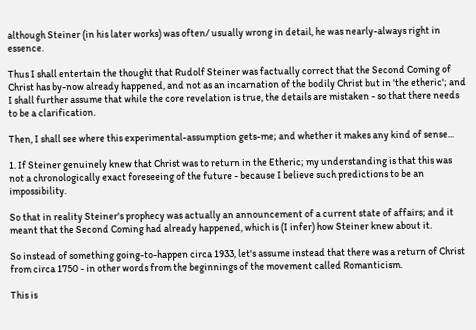although Steiner (in his later works) was often/ usually wrong in detail, he was nearly-always right in essence.

Thus I shall entertain the thought that Rudolf Steiner was factually correct that the Second Coming of Christ has by-now already happened, and not as an incarnation of the bodily Christ but in 'the etheric'; and I shall further assume that while the core revelation is true, the details are mistaken - so that there needs to be a clarification.

Then, I shall see where this experimental-assumption gets-me; and whether it makes any kind of sense...

1. If Steiner genuinely knew that Christ was to return in the Etheric; my understanding is that this was not a chronologically exact foreseeing of the future - because I believe such predictions to be an impossibility.

So that in reality Steiner's prophecy was actually an announcement of a current state of affairs; and it meant that the Second Coming had already happened, which is (I infer) how Steiner knew about it.

So instead of something going-to-happen circa 1933, let's assume instead that there was a return of Christ from circa 1750 - in other words from the beginnings of the movement called Romanticism.

This is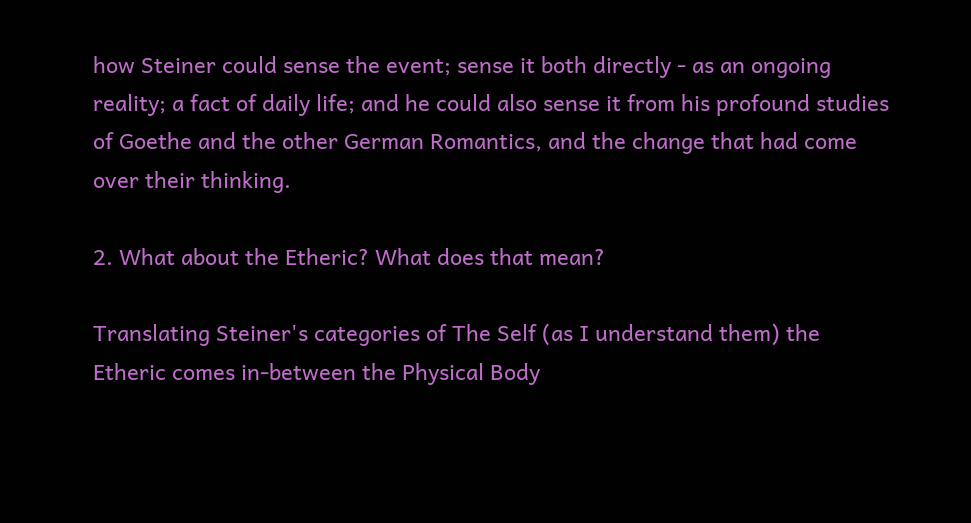how Steiner could sense the event; sense it both directly - as an ongoing reality; a fact of daily life; and he could also sense it from his profound studies of Goethe and the other German Romantics, and the change that had come over their thinking.

2. What about the Etheric? What does that mean?

Translating Steiner's categories of The Self (as I understand them) the Etheric comes in-between the Physical Body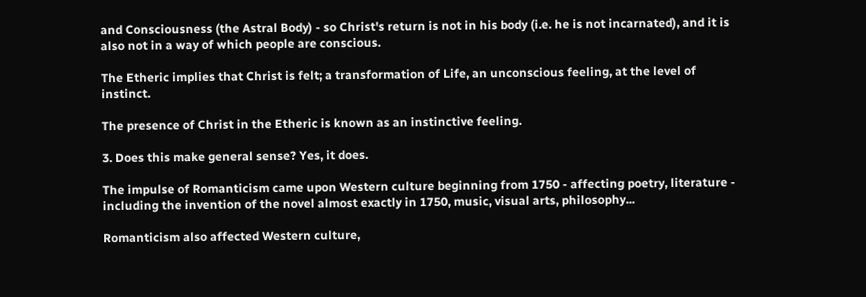and Consciousness (the Astral Body) - so Christ's return is not in his body (i.e. he is not incarnated), and it is also not in a way of which people are conscious.

The Etheric implies that Christ is felt; a transformation of Life, an unconscious feeling, at the level of instinct.

The presence of Christ in the Etheric is known as an instinctive feeling.

3. Does this make general sense? Yes, it does.

The impulse of Romanticism came upon Western culture beginning from 1750 - affecting poetry, literature - including the invention of the novel almost exactly in 1750, music, visual arts, philosophy...

Romanticism also affected Western culture,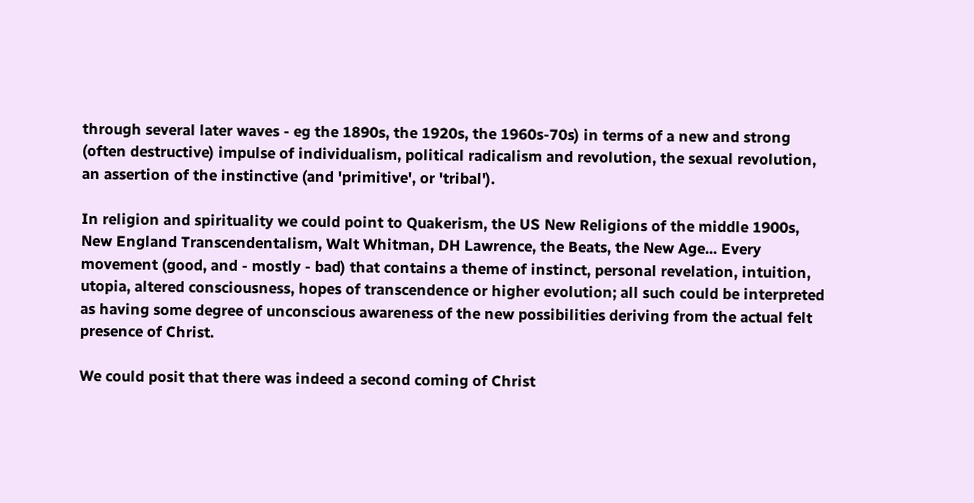through several later waves - eg the 1890s, the 1920s, the 1960s-70s) in terms of a new and strong (often destructive) impulse of individualism, political radicalism and revolution, the sexual revolution, an assertion of the instinctive (and 'primitive', or 'tribal').

In religion and spirituality we could point to Quakerism, the US New Religions of the middle 1900s, New England Transcendentalism, Walt Whitman, DH Lawrence, the Beats, the New Age... Every movement (good, and - mostly - bad) that contains a theme of instinct, personal revelation, intuition, utopia, altered consciousness, hopes of transcendence or higher evolution; all such could be interpreted as having some degree of unconscious awareness of the new possibilities deriving from the actual felt presence of Christ.

We could posit that there was indeed a second coming of Christ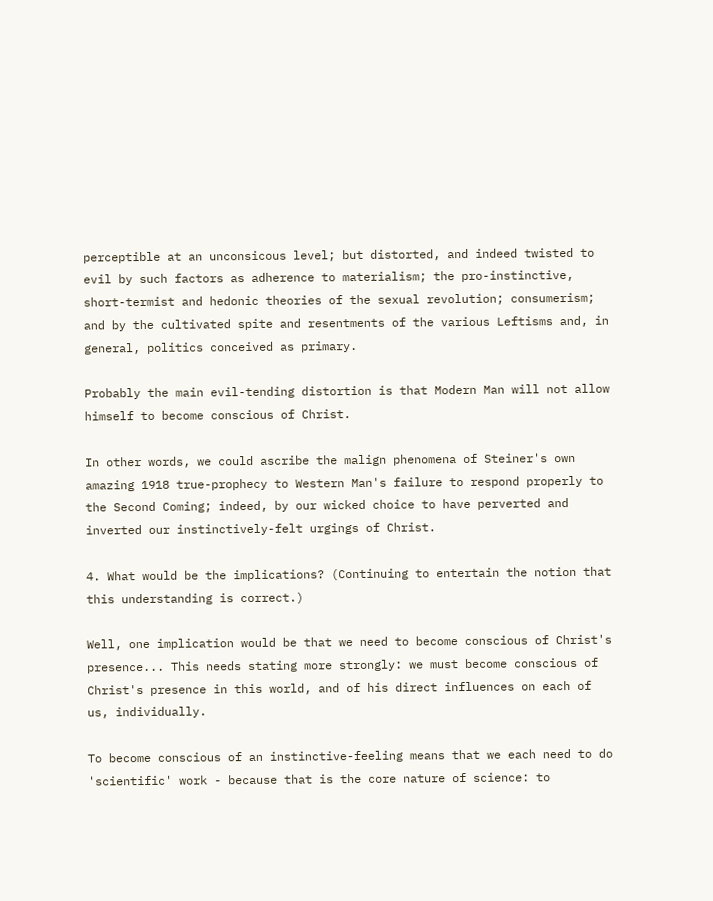perceptible at an unconsicous level; but distorted, and indeed twisted to evil by such factors as adherence to materialism; the pro-instinctive, short-termist and hedonic theories of the sexual revolution; consumerism; and by the cultivated spite and resentments of the various Leftisms and, in general, politics conceived as primary.

Probably the main evil-tending distortion is that Modern Man will not allow himself to become conscious of Christ.

In other words, we could ascribe the malign phenomena of Steiner's own amazing 1918 true-prophecy to Western Man's failure to respond properly to the Second Coming; indeed, by our wicked choice to have perverted and inverted our instinctively-felt urgings of Christ.

4. What would be the implications? (Continuing to entertain the notion that this understanding is correct.)

Well, one implication would be that we need to become conscious of Christ's presence... This needs stating more strongly: we must become conscious of Christ's presence in this world, and of his direct influences on each of us, individually.

To become conscious of an instinctive-feeling means that we each need to do 'scientific' work - because that is the core nature of science: to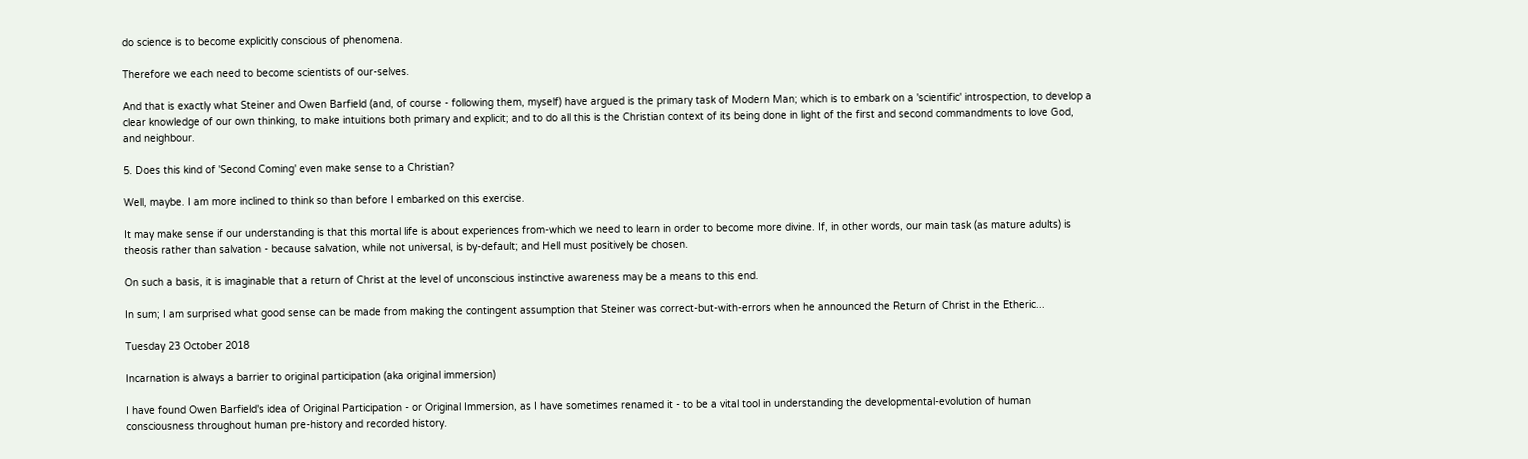do science is to become explicitly conscious of phenomena.

Therefore we each need to become scientists of our-selves.

And that is exactly what Steiner and Owen Barfield (and, of course - following them, myself) have argued is the primary task of Modern Man; which is to embark on a 'scientific' introspection, to develop a clear knowledge of our own thinking, to make intuitions both primary and explicit; and to do all this is the Christian context of its being done in light of the first and second commandments to love God, and neighbour.

5. Does this kind of 'Second Coming' even make sense to a Christian?

Well, maybe. I am more inclined to think so than before I embarked on this exercise.

It may make sense if our understanding is that this mortal life is about experiences from-which we need to learn in order to become more divine. If, in other words, our main task (as mature adults) is theosis rather than salvation - because salvation, while not universal, is by-default; and Hell must positively be chosen.

On such a basis, it is imaginable that a return of Christ at the level of unconscious instinctive awareness may be a means to this end.

In sum; I am surprised what good sense can be made from making the contingent assumption that Steiner was correct-but-with-errors when he announced the Return of Christ in the Etheric...

Tuesday 23 October 2018

Incarnation is always a barrier to original participation (aka original immersion)

I have found Owen Barfield's idea of Original Participation - or Original Immersion, as I have sometimes renamed it - to be a vital tool in understanding the developmental-evolution of human consciousness throughout human pre-history and recorded history.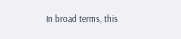In broad terms, this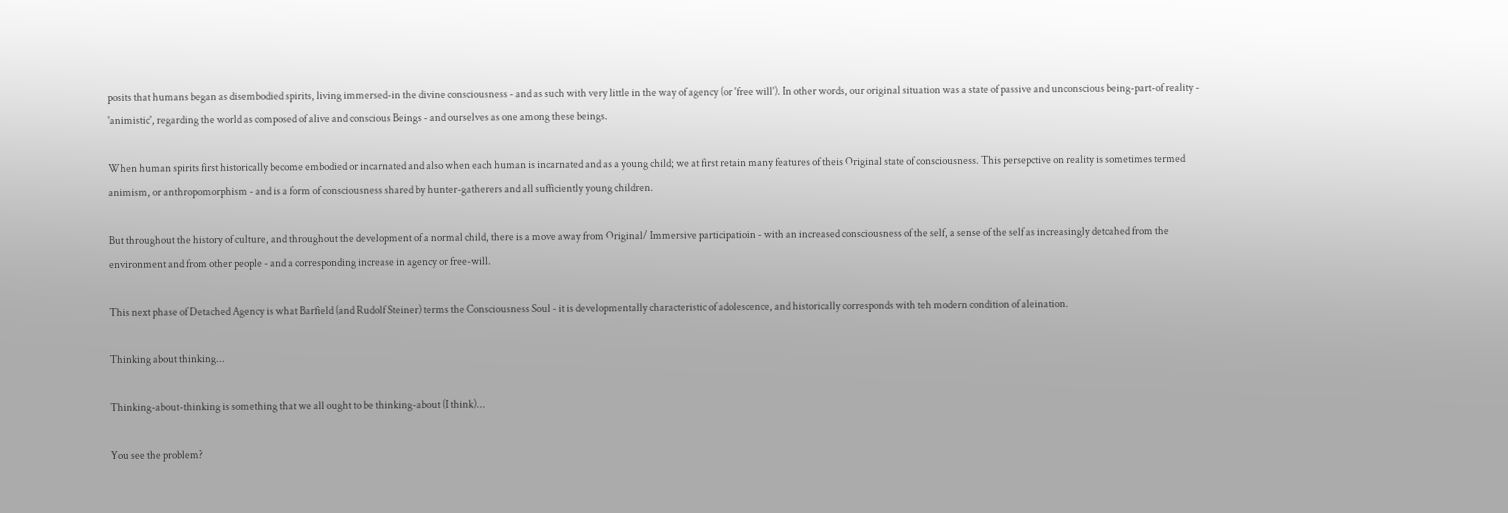posits that humans began as disembodied spirits, living immersed-in the divine consciousness - and as such with very little in the way of agency (or 'free will'). In other words, our original situation was a state of passive and unconscious being-part-of reality - 'animistic', regarding the world as composed of alive and conscious Beings - and ourselves as one among these beings.

When human spirits first historically become embodied or incarnated and also when each human is incarnated and as a young child; we at first retain many features of theis Original state of consciousness. This persepctive on reality is sometimes termed animism, or anthropomorphism - and is a form of consciousness shared by hunter-gatherers and all sufficiently young children.

But throughout the history of culture, and throughout the development of a normal child, there is a move away from Original/ Immersive participatioin - with an increased consciousness of the self, a sense of the self as increasingly detcahed from the environment and from other people - and a corresponding increase in agency or free-will.

This next phase of Detached Agency is what Barfield (and Rudolf Steiner) terms the Consciousness Soul - it is developmentally characteristic of adolescence, and historically corresponds with teh modern condition of aleination.

Thinking about thinking...

Thinking-about-thinking is something that we all ought to be thinking-about (I think)...

You see the problem?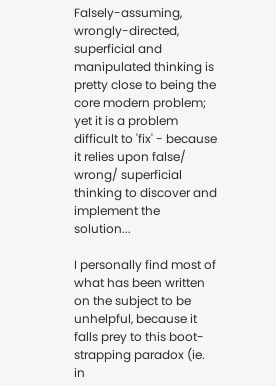Falsely-assuming, wrongly-directed, superficial and manipulated thinking is pretty close to being the core modern problem; yet it is a problem difficult to 'fix' - because it relies upon false/ wrong/ superficial thinking to discover and implement the solution...

I personally find most of what has been written on the subject to be unhelpful, because it falls prey to this boot-strapping paradox (ie. in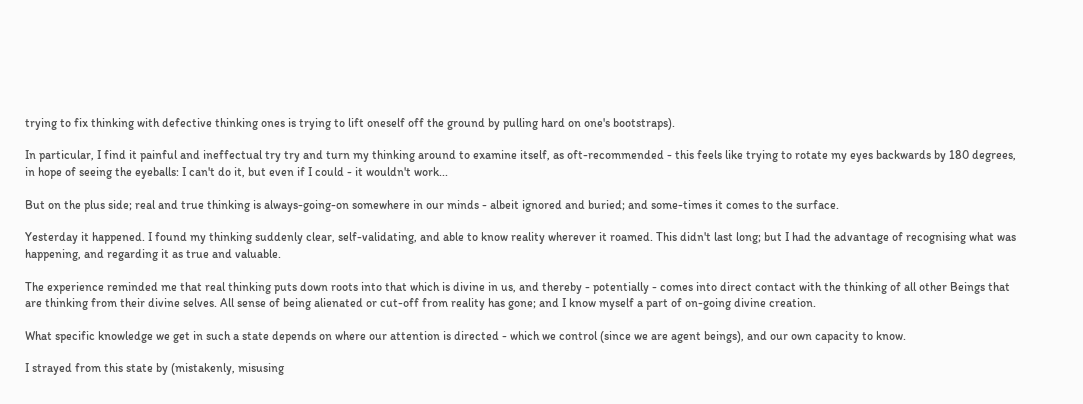trying to fix thinking with defective thinking ones is trying to lift oneself off the ground by pulling hard on one's bootstraps).

In particular, I find it painful and ineffectual try try and turn my thinking around to examine itself, as oft-recommended - this feels like trying to rotate my eyes backwards by 180 degrees, in hope of seeing the eyeballs: I can't do it, but even if I could - it wouldn't work...

But on the plus side; real and true thinking is always-going-on somewhere in our minds - albeit ignored and buried; and some-times it comes to the surface.

Yesterday it happened. I found my thinking suddenly clear, self-validating, and able to know reality wherever it roamed. This didn't last long; but I had the advantage of recognising what was happening, and regarding it as true and valuable.

The experience reminded me that real thinking puts down roots into that which is divine in us, and thereby - potentially - comes into direct contact with the thinking of all other Beings that are thinking from their divine selves. All sense of being alienated or cut-off from reality has gone; and I know myself a part of on-going divine creation.

What specific knowledge we get in such a state depends on where our attention is directed - which we control (since we are agent beings), and our own capacity to know.

I strayed from this state by (mistakenly, misusing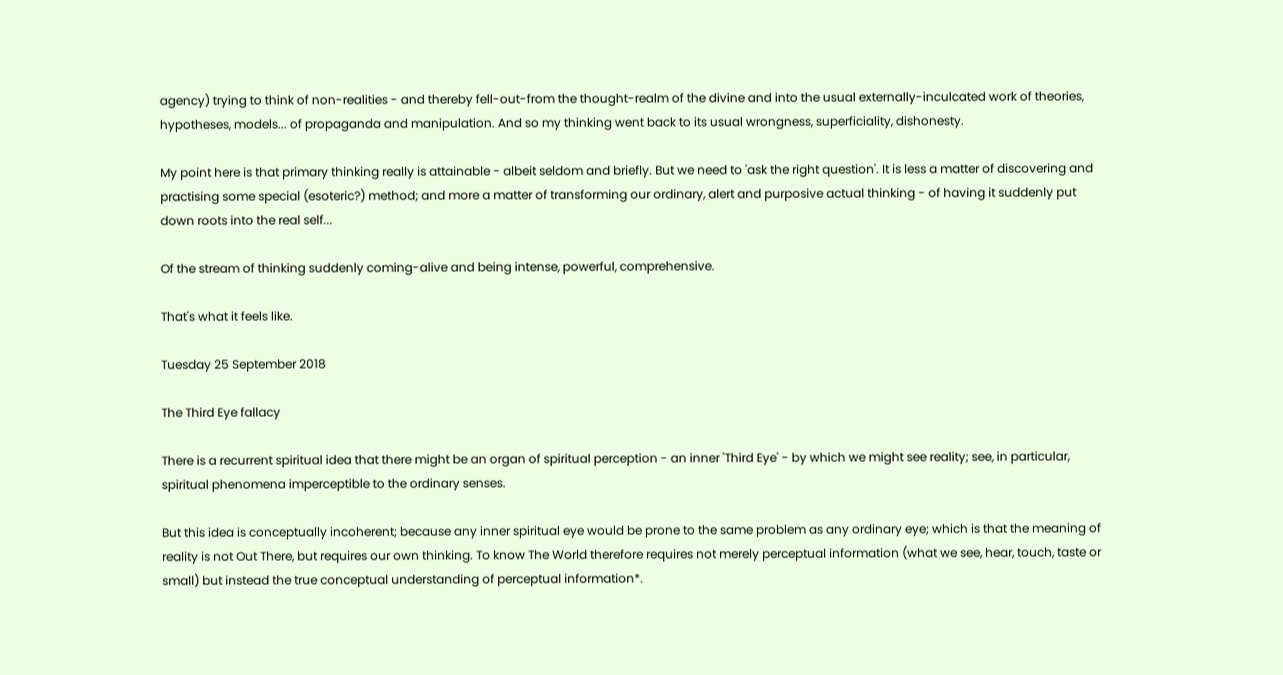agency) trying to think of non-realities - and thereby fell-out-from the thought-realm of the divine and into the usual externally-inculcated work of theories, hypotheses, models... of propaganda and manipulation. And so my thinking went back to its usual wrongness, superficiality, dishonesty.

My point here is that primary thinking really is attainable - albeit seldom and briefly. But we need to 'ask the right question'. It is less a matter of discovering and practising some special (esoteric?) method; and more a matter of transforming our ordinary, alert and purposive actual thinking - of having it suddenly put down roots into the real self...

Of the stream of thinking suddenly coming-alive and being intense, powerful, comprehensive.

That's what it feels like.

Tuesday 25 September 2018

The Third Eye fallacy

There is a recurrent spiritual idea that there might be an organ of spiritual perception - an inner 'Third Eye' - by which we might see reality; see, in particular, spiritual phenomena imperceptible to the ordinary senses.

But this idea is conceptually incoherent; because any inner spiritual eye would be prone to the same problem as any ordinary eye; which is that the meaning of reality is not Out There, but requires our own thinking. To know The World therefore requires not merely perceptual information (what we see, hear, touch, taste or small) but instead the true conceptual understanding of perceptual information*.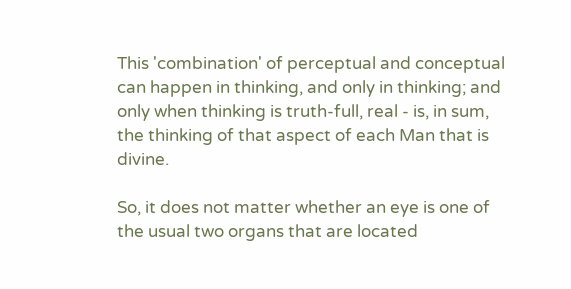This 'combination' of perceptual and conceptual can happen in thinking, and only in thinking; and only when thinking is truth-full, real - is, in sum, the thinking of that aspect of each Man that is divine.

So, it does not matter whether an eye is one of the usual two organs that are located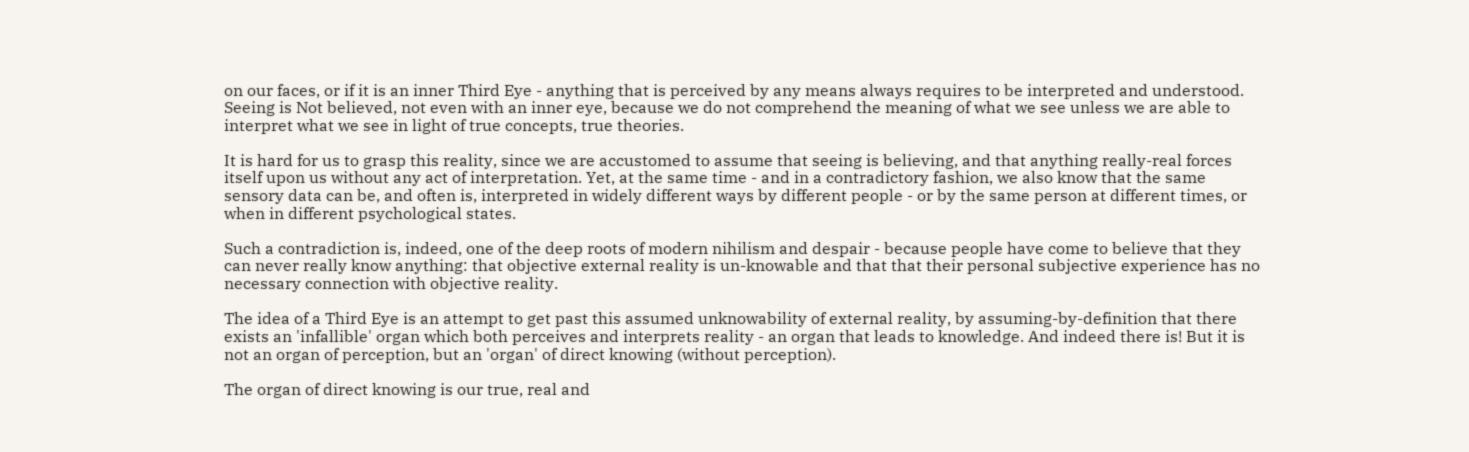on our faces, or if it is an inner Third Eye - anything that is perceived by any means always requires to be interpreted and understood. Seeing is Not believed, not even with an inner eye, because we do not comprehend the meaning of what we see unless we are able to interpret what we see in light of true concepts, true theories.

It is hard for us to grasp this reality, since we are accustomed to assume that seeing is believing, and that anything really-real forces itself upon us without any act of interpretation. Yet, at the same time - and in a contradictory fashion, we also know that the same sensory data can be, and often is, interpreted in widely different ways by different people - or by the same person at different times, or when in different psychological states.

Such a contradiction is, indeed, one of the deep roots of modern nihilism and despair - because people have come to believe that they can never really know anything: that objective external reality is un-knowable and that that their personal subjective experience has no necessary connection with objective reality.

The idea of a Third Eye is an attempt to get past this assumed unknowability of external reality, by assuming-by-definition that there exists an 'infallible' organ which both perceives and interprets reality - an organ that leads to knowledge. And indeed there is! But it is not an organ of perception, but an 'organ' of direct knowing (without perception).

The organ of direct knowing is our true, real and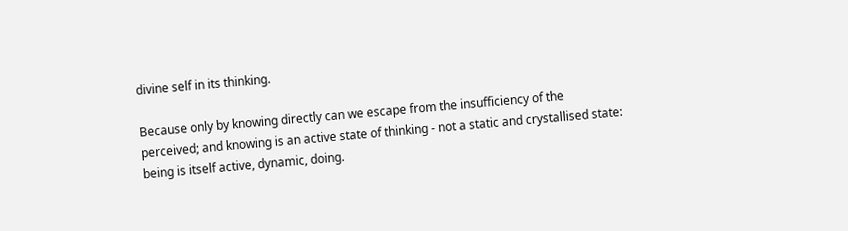divine self in its thinking.

Because only by knowing directly can we escape from the insufficiency of the perceived; and knowing is an active state of thinking - not a static and crystallised state: being is itself active, dynamic, doing.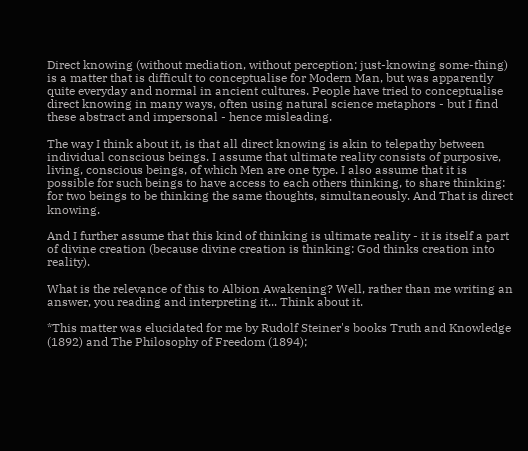Direct knowing (without mediation, without perception; just-knowing some-thing) is a matter that is difficult to conceptualise for Modern Man, but was apparently quite everyday and normal in ancient cultures. People have tried to conceptualise direct knowing in many ways, often using natural science metaphors - but I find these abstract and impersonal - hence misleading.

The way I think about it, is that all direct knowing is akin to telepathy between individual conscious beings. I assume that ultimate reality consists of purposive, living, conscious beings, of which Men are one type. I also assume that it is possible for such beings to have access to each others thinking, to share thinking: for two beings to be thinking the same thoughts, simultaneously. And That is direct knowing.

And I further assume that this kind of thinking is ultimate reality - it is itself a part of divine creation (because divine creation is thinking: God thinks creation into reality).

What is the relevance of this to Albion Awakening? Well, rather than me writing an answer, you reading and interpreting it... Think about it.

*This matter was elucidated for me by Rudolf Steiner's books Truth and Knowledge (1892) and The Philosophy of Freedom (1894);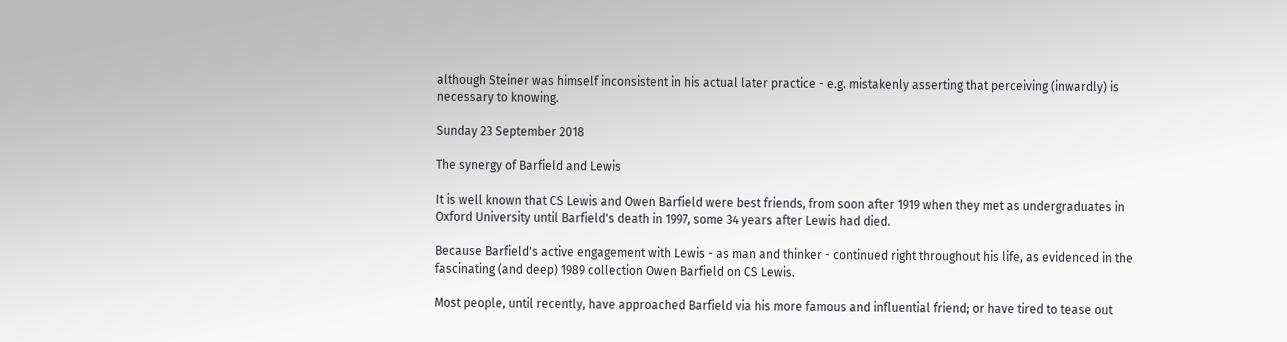although Steiner was himself inconsistent in his actual later practice - e.g. mistakenly asserting that perceiving (inwardly) is necessary to knowing.

Sunday 23 September 2018

The synergy of Barfield and Lewis

It is well known that CS Lewis and Owen Barfield were best friends, from soon after 1919 when they met as undergraduates in Oxford University until Barfield's death in 1997, some 34 years after Lewis had died.

Because Barfield's active engagement with Lewis - as man and thinker - continued right throughout his life, as evidenced in the fascinating (and deep) 1989 collection Owen Barfield on CS Lewis.

Most people, until recently, have approached Barfield via his more famous and influential friend; or have tired to tease out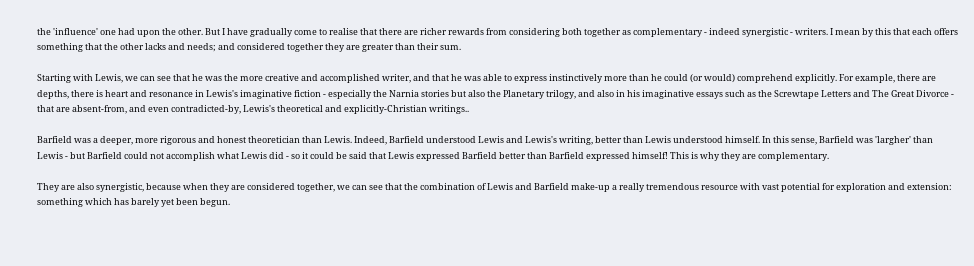the 'influence' one had upon the other. But I have gradually come to realise that there are richer rewards from considering both together as complementary - indeed synergistic - writers. I mean by this that each offers something that the other lacks and needs; and considered together they are greater than their sum.

Starting with Lewis, we can see that he was the more creative and accomplished writer, and that he was able to express instinctively more than he could (or would) comprehend explicitly. For example, there are depths, there is heart and resonance in Lewis's imaginative fiction - especially the Narnia stories but also the Planetary trilogy, and also in his imaginative essays such as the Screwtape Letters and The Great Divorce - that are absent-from, and even contradicted-by, Lewis's theoretical and explicitly-Christian writings..

Barfield was a deeper, more rigorous and honest theoretician than Lewis. Indeed, Barfield understood Lewis and Lewis's writing, better than Lewis understood himself. In this sense, Barfield was 'largher' than Lewis - but Barfield could not accomplish what Lewis did - so it could be said that Lewis expressed Barfield better than Barfield expressed himself! This is why they are complementary.

They are also synergistic, because when they are considered together, we can see that the combination of Lewis and Barfield make-up a really tremendous resource with vast potential for exploration and extension: something which has barely yet been begun.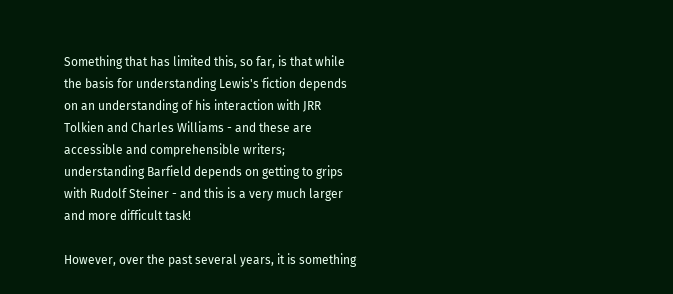Something that has limited this, so far, is that while the basis for understanding Lewis's fiction depends on an understanding of his interaction with JRR Tolkien and Charles Williams - and these are accessible and comprehensible writers; understanding Barfield depends on getting to grips with Rudolf Steiner - and this is a very much larger and more difficult task!

However, over the past several years, it is something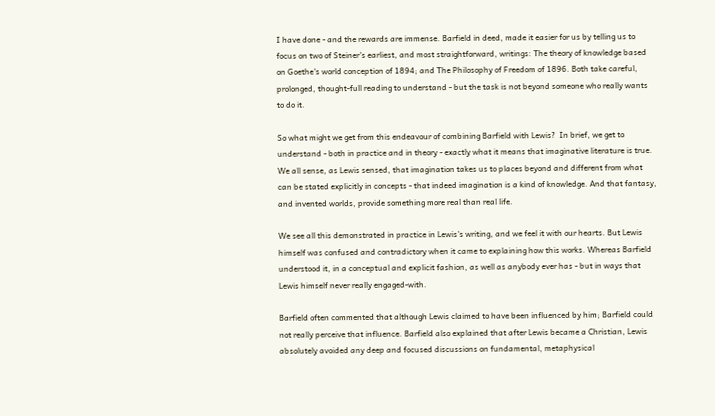I have done - and the rewards are immense. Barfield in deed, made it easier for us by telling us to focus on two of Steiner's earliest, and most straightforward, writings: The theory of knowledge based on Goethe's world conception of 1894; and The Philosophy of Freedom of 1896. Both take careful, prolonged, thought-full reading to understand - but the task is not beyond someone who really wants to do it.

So what might we get from this endeavour of combining Barfield with Lewis?  In brief, we get to understand - both in practice and in theory - exactly what it means that imaginative literature is true. We all sense, as Lewis sensed, that imagination takes us to places beyond and different from what can be stated explicitly in concepts - that indeed imagination is a kind of knowledge. And that fantasy, and invented worlds, provide something more real than real life.

We see all this demonstrated in practice in Lewis's writing, and we feel it with our hearts. But Lewis himself was confused and contradictory when it came to explaining how this works. Whereas Barfield understood it, in a conceptual and explicit fashion, as well as anybody ever has - but in ways that Lewis himself never really engaged-with.

Barfield often commented that although Lewis claimed to have been influenced by him; Barfield could not really perceive that influence. Barfield also explained that after Lewis became a Christian, Lewis absolutely avoided any deep and focused discussions on fundamental, metaphysical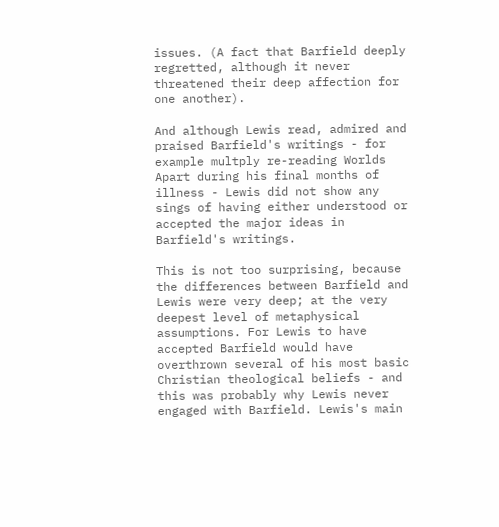issues. (A fact that Barfield deeply regretted, although it never threatened their deep affection for one another).

And although Lewis read, admired and praised Barfield's writings - for example multply re-reading Worlds Apart during his final months of illness - Lewis did not show any sings of having either understood or accepted the major ideas in Barfield's writings.

This is not too surprising, because the differences between Barfield and Lewis were very deep; at the very deepest level of metaphysical assumptions. For Lewis to have accepted Barfield would have overthrown several of his most basic Christian theological beliefs - and this was probably why Lewis never engaged with Barfield. Lewis's main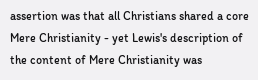assertion was that all Christians shared a core Mere Christianity - yet Lewis's description of the content of Mere Christianity was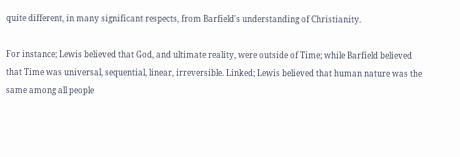quite different, in many significant respects, from Barfield's understanding of Christianity.

For instance; Lewis believed that God, and ultimate reality, were outside of Time; while Barfield believed that Time was universal, sequential, linear, irreversible. Linked; Lewis believed that human nature was the same among all people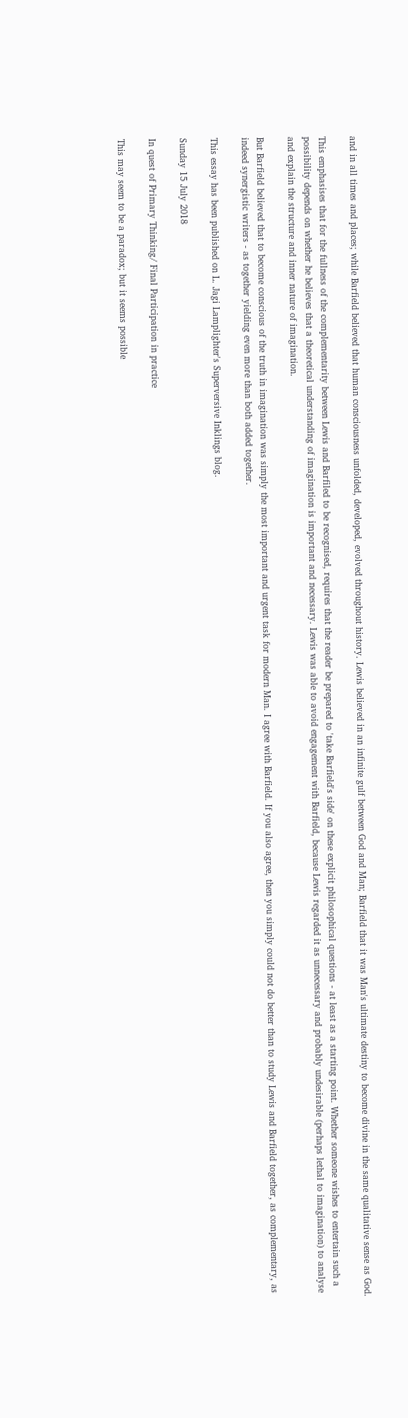and in all times and places; while Barfield believed that human consciousness unfolded, developed, evolved throughout history. Lewis believed in an infinite gulf between God and Man; Barfield that it was Man's ultimate destiny to become divine in the same qualitative sense as God.

This emphasises that for the fullness of the complementarity between Lewis and Barfiled to be recognised, requires that the reader be prepared to 'take Barfield's side' on these explicit philosophical questions - at least as a starting point. Whether someone wishes to entertain such a possibility depends on whether he believes that a theoretical understanding of imagination is important and necessary. Lewis was able to avoid engagement with Barfield, because Lewis regarded it as unnecessary and probably undesirable (perhaps lethal to imagination) to analyse and explain the structure and inner nature of imagination.

But Barfield believed that to become conscious of the truth in imagination was simply the most important and urgent task for modern Man. I agree with Barfield. If you also agree, then you simply could not do better than to study Lewis and Barfield together, as complementary, as indeed synergistic writers - as together yielding even more than both added together.

This essay has been published on L. Jagi Lamplighter's Superversive Inklings blog.

Sunday 15 July 2018

In quest of Primary Thinking/ Final Participation in practice

This may seem to be a paradox; but it seems possible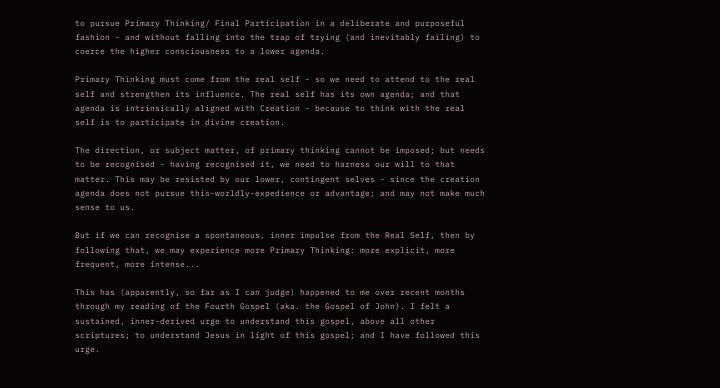to pursue Primary Thinking/ Final Participation in a deliberate and purposeful fashion - and without falling into the trap of trying (and inevitably failing) to coerce the higher consciousness to a lower agenda.

Primary Thinking must come from the real self - so we need to attend to the real self and strengthen its influence. The real self has its own agenda; and that agenda is intrinsically aligned with Creation - because to think with the real self is to participate in divine creation.

The direction, or subject matter, of primary thinking cannot be imposed; but needs to be recognised - having recognised it, we need to harness our will to that matter. This may be resisted by our lower, contingent selves - since the creation agenda does not pursue this-worldly-expedience or advantage; and may not make much sense to us.

But if we can recognise a spontaneous, inner impulse from the Real Self, then by following that, we may experience more Primary Thinking: more explicit, more frequent, more intense...

This has (apparently, so far as I can judge) happened to me over recent months through my reading of the Fourth Gospel (aka. the Gospel of John). I felt a sustained, inner-derived urge to understand this gospel, above all other scriptures; to understand Jesus in light of this gospel; and I have followed this urge.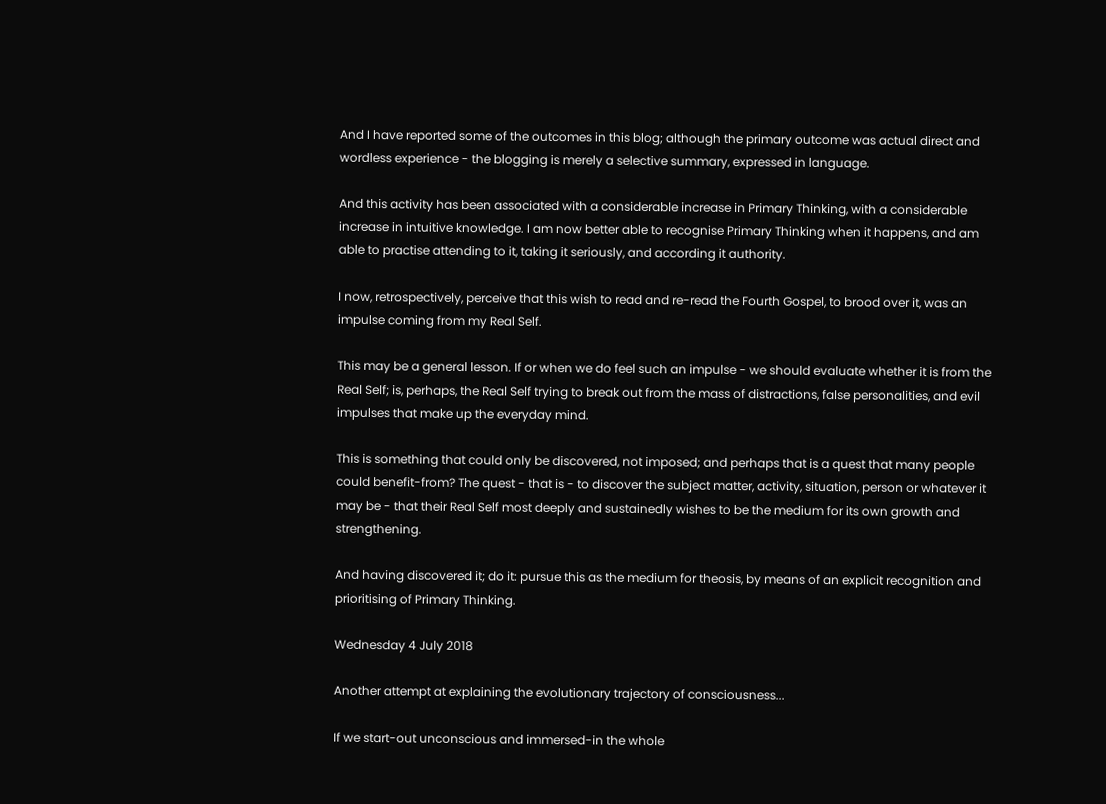And I have reported some of the outcomes in this blog; although the primary outcome was actual direct and wordless experience - the blogging is merely a selective summary, expressed in language.

And this activity has been associated with a considerable increase in Primary Thinking, with a considerable increase in intuitive knowledge. I am now better able to recognise Primary Thinking when it happens, and am able to practise attending to it, taking it seriously, and according it authority.

I now, retrospectively, perceive that this wish to read and re-read the Fourth Gospel, to brood over it, was an impulse coming from my Real Self.

This may be a general lesson. If or when we do feel such an impulse - we should evaluate whether it is from the Real Self; is, perhaps, the Real Self trying to break out from the mass of distractions, false personalities, and evil impulses that make up the everyday mind.

This is something that could only be discovered, not imposed; and perhaps that is a quest that many people could benefit-from? The quest - that is - to discover the subject matter, activity, situation, person or whatever it may be - that their Real Self most deeply and sustainedly wishes to be the medium for its own growth and strengthening.

And having discovered it; do it: pursue this as the medium for theosis, by means of an explicit recognition and prioritising of Primary Thinking.

Wednesday 4 July 2018

Another attempt at explaining the evolutionary trajectory of consciousness...

If we start-out unconscious and immersed-in the whole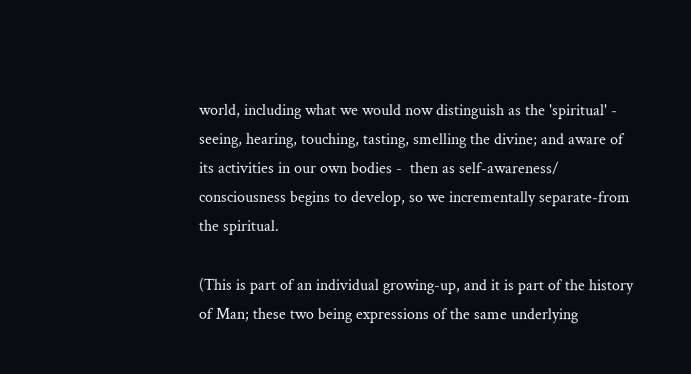world, including what we would now distinguish as the 'spiritual' - seeing, hearing, touching, tasting, smelling the divine; and aware of its activities in our own bodies -  then as self-awareness/ consciousness begins to develop, so we incrementally separate-from the spiritual.

(This is part of an individual growing-up, and it is part of the history of Man; these two being expressions of the same underlying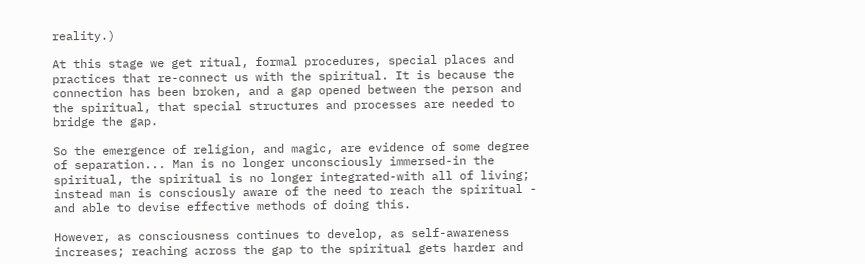reality.)

At this stage we get ritual, formal procedures, special places and practices that re-connect us with the spiritual. It is because the connection has been broken, and a gap opened between the person and the spiritual, that special structures and processes are needed to bridge the gap.

So the emergence of religion, and magic, are evidence of some degree of separation... Man is no longer unconsciously immersed-in the spiritual, the spiritual is no longer integrated-with all of living; instead man is consciously aware of the need to reach the spiritual - and able to devise effective methods of doing this.

However, as consciousness continues to develop, as self-awareness increases; reaching across the gap to the spiritual gets harder and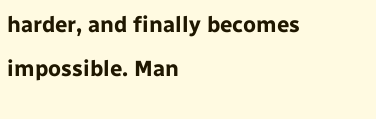harder, and finally becomes impossible. Man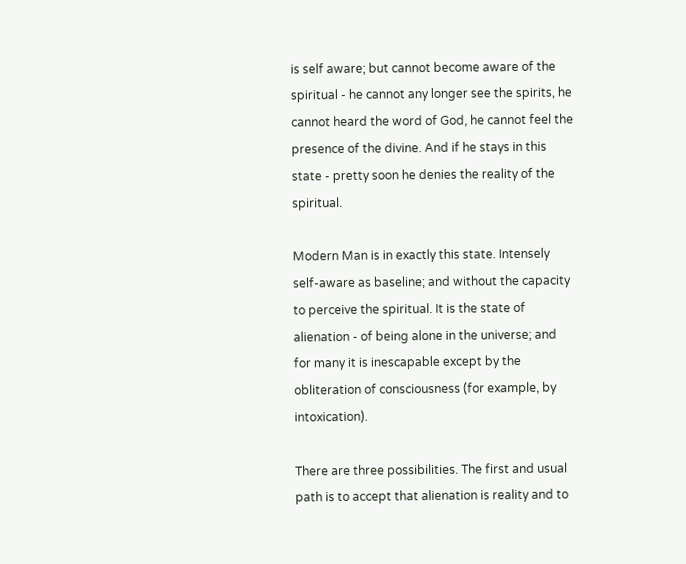is self aware; but cannot become aware of the spiritual - he cannot any longer see the spirits, he cannot heard the word of God, he cannot feel the presence of the divine. And if he stays in this state - pretty soon he denies the reality of the spiritual.

Modern Man is in exactly this state. Intensely self-aware as baseline; and without the capacity to perceive the spiritual. It is the state of alienation - of being alone in the universe; and for many it is inescapable except by the obliteration of consciousness (for example, by intoxication).

There are three possibilities. The first and usual path is to accept that alienation is reality and to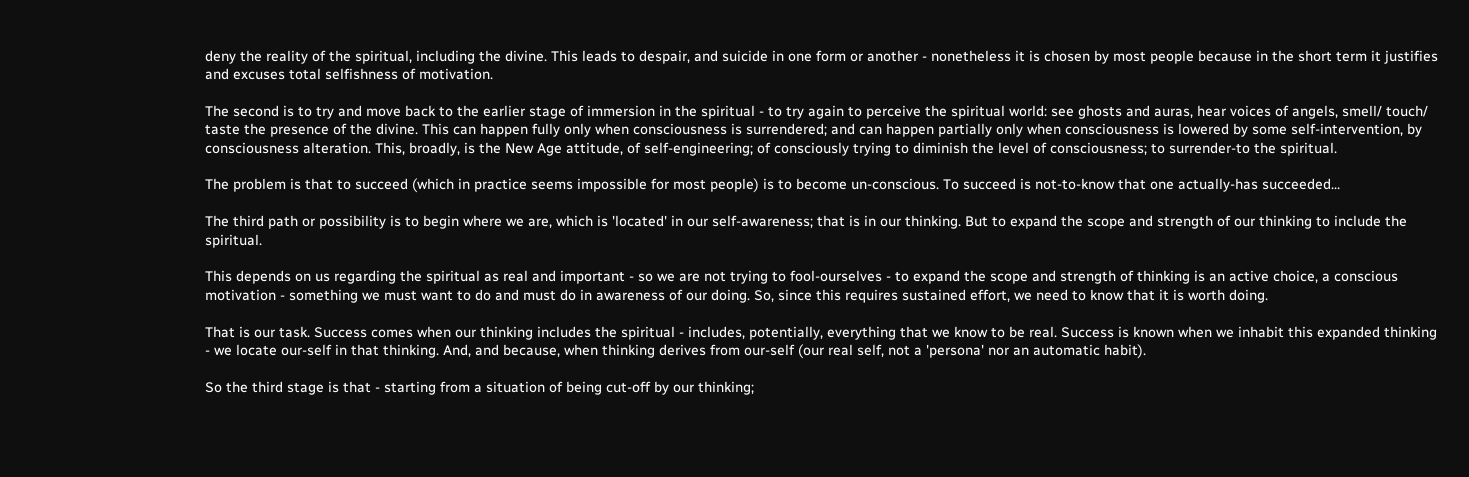deny the reality of the spiritual, including the divine. This leads to despair, and suicide in one form or another - nonetheless it is chosen by most people because in the short term it justifies and excuses total selfishness of motivation.

The second is to try and move back to the earlier stage of immersion in the spiritual - to try again to perceive the spiritual world: see ghosts and auras, hear voices of angels, smell/ touch/ taste the presence of the divine. This can happen fully only when consciousness is surrendered; and can happen partially only when consciousness is lowered by some self-intervention, by consciousness alteration. This, broadly, is the New Age attitude, of self-engineering; of consciously trying to diminish the level of consciousness; to surrender-to the spiritual.

The problem is that to succeed (which in practice seems impossible for most people) is to become un-conscious. To succeed is not-to-know that one actually-has succeeded...

The third path or possibility is to begin where we are, which is 'located' in our self-awareness; that is in our thinking. But to expand the scope and strength of our thinking to include the spiritual.

This depends on us regarding the spiritual as real and important - so we are not trying to fool-ourselves - to expand the scope and strength of thinking is an active choice, a conscious motivation - something we must want to do and must do in awareness of our doing. So, since this requires sustained effort, we need to know that it is worth doing.

That is our task. Success comes when our thinking includes the spiritual - includes, potentially, everything that we know to be real. Success is known when we inhabit this expanded thinking - we locate our-self in that thinking. And, and because, when thinking derives from our-self (our real self, not a 'persona' nor an automatic habit).

So the third stage is that - starting from a situation of being cut-off by our thinking;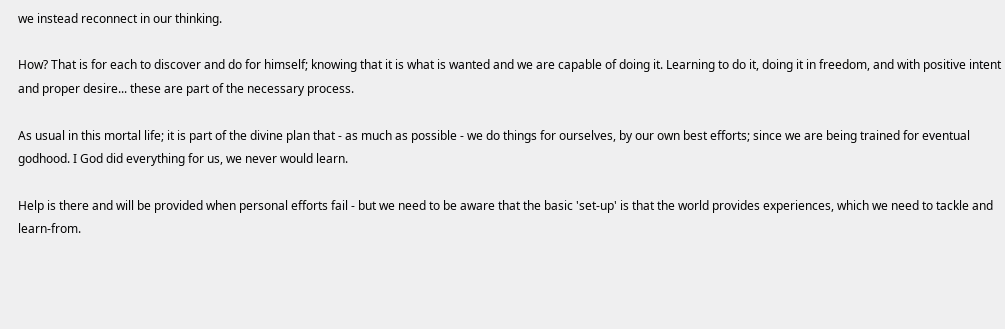we instead reconnect in our thinking.

How? That is for each to discover and do for himself; knowing that it is what is wanted and we are capable of doing it. Learning to do it, doing it in freedom, and with positive intent and proper desire... these are part of the necessary process.

As usual in this mortal life; it is part of the divine plan that - as much as possible - we do things for ourselves, by our own best efforts; since we are being trained for eventual godhood. I God did everything for us, we never would learn.

Help is there and will be provided when personal efforts fail - but we need to be aware that the basic 'set-up' is that the world provides experiences, which we need to tackle and learn-from.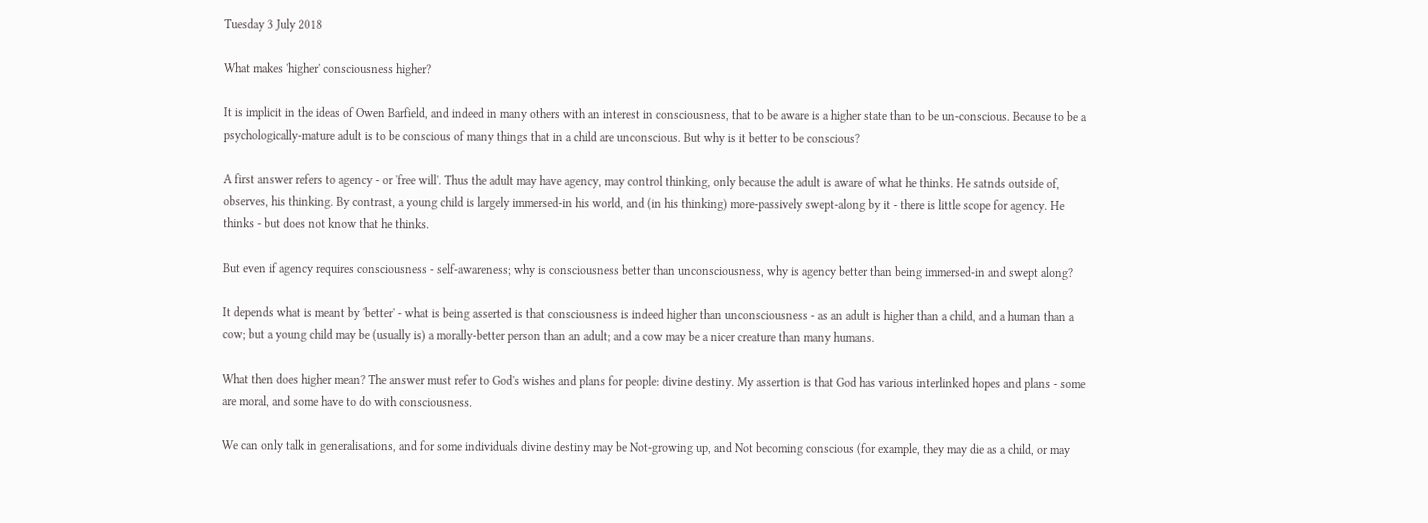Tuesday 3 July 2018

What makes 'higher' consciousness higher?

It is implicit in the ideas of Owen Barfield, and indeed in many others with an interest in consciousness, that to be aware is a higher state than to be un-conscious. Because to be a psychologically-mature adult is to be conscious of many things that in a child are unconscious. But why is it better to be conscious?

A first answer refers to agency - or 'free will'. Thus the adult may have agency, may control thinking, only because the adult is aware of what he thinks. He satnds outside of, observes, his thinking. By contrast, a young child is largely immersed-in his world, and (in his thinking) more-passively swept-along by it - there is little scope for agency. He thinks - but does not know that he thinks.

But even if agency requires consciousness - self-awareness; why is consciousness better than unconsciousness, why is agency better than being immersed-in and swept along?

It depends what is meant by 'better' - what is being asserted is that consciousness is indeed higher than unconsciousness - as an adult is higher than a child, and a human than a cow; but a young child may be (usually is) a morally-better person than an adult; and a cow may be a nicer creature than many humans.

What then does higher mean? The answer must refer to God's wishes and plans for people: divine destiny. My assertion is that God has various interlinked hopes and plans - some are moral, and some have to do with consciousness.

We can only talk in generalisations, and for some individuals divine destiny may be Not-growing up, and Not becoming conscious (for example, they may die as a child, or may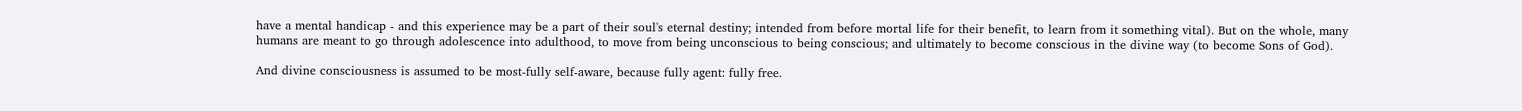have a mental handicap - and this experience may be a part of their soul's eternal destiny; intended from before mortal life for their benefit, to learn from it something vital). But on the whole, many humans are meant to go through adolescence into adulthood, to move from being unconscious to being conscious; and ultimately to become conscious in the divine way (to become Sons of God).

And divine consciousness is assumed to be most-fully self-aware, because fully agent: fully free.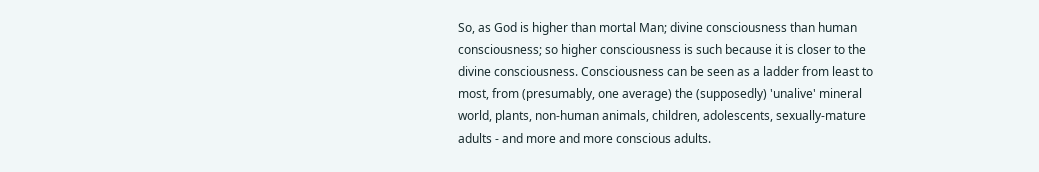So, as God is higher than mortal Man; divine consciousness than human consciousness; so higher consciousness is such because it is closer to the divine consciousness. Consciousness can be seen as a ladder from least to most, from (presumably, one average) the (supposedly) 'unalive' mineral world, plants, non-human animals, children, adolescents, sexually-mature adults - and more and more conscious adults.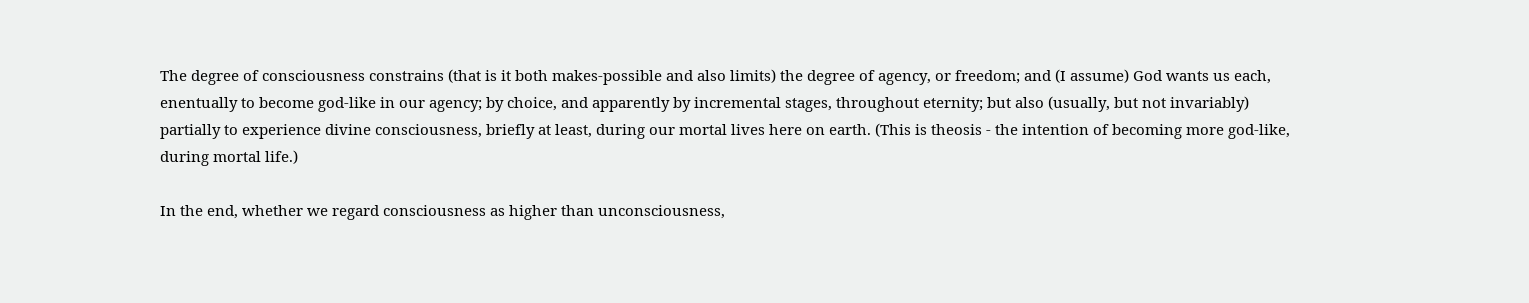The degree of consciousness constrains (that is it both makes-possible and also limits) the degree of agency, or freedom; and (I assume) God wants us each, enentually to become god-like in our agency; by choice, and apparently by incremental stages, throughout eternity; but also (usually, but not invariably) partially to experience divine consciousness, briefly at least, during our mortal lives here on earth. (This is theosis - the intention of becoming more god-like, during mortal life.)

In the end, whether we regard consciousness as higher than unconsciousness,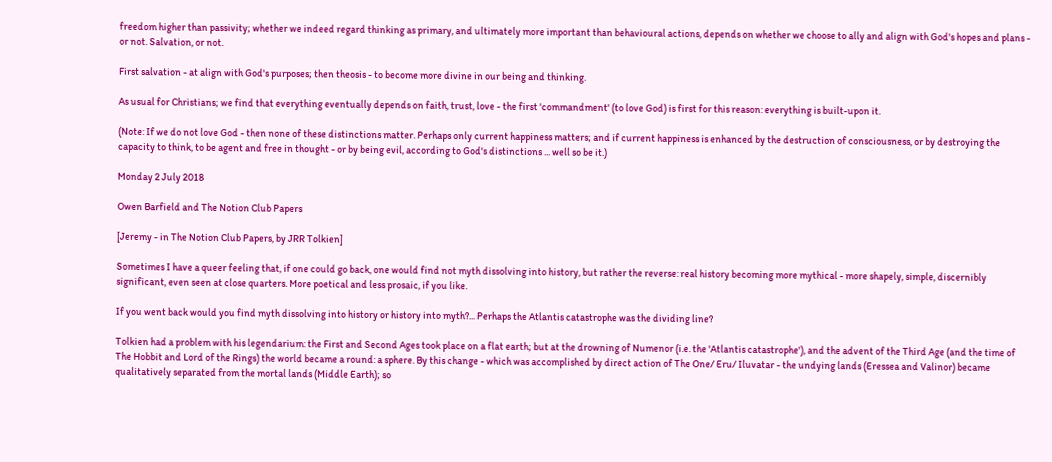freedom higher than passivity; whether we indeed regard thinking as primary, and ultimately more important than behavioural actions, depends on whether we choose to ally and align with God's hopes and plans - or not. Salvation, or not.

First salvation - at align with God's purposes; then theosis - to become more divine in our being and thinking.

As usual for Christians; we find that everything eventually depends on faith, trust, love - the first 'commandment' (to love God) is first for this reason: everything is built-upon it.

(Note: If we do not love God - then none of these distinctions matter. Perhaps only current happiness matters; and if current happiness is enhanced by the destruction of consciousness, or by destroying the capacity to think, to be agent and free in thought - or by being evil, according to God's distinctions ... well so be it.)

Monday 2 July 2018

Owen Barfield and The Notion Club Papers

[Jeremy - in The Notion Club Papers, by JRR Tolkien]

Sometimes I have a queer feeling that, if one could go back, one would find not myth dissolving into history, but rather the reverse: real history becoming more mythical - more shapely, simple, discernibly significant, even seen at close quarters. More poetical and less prosaic, if you like.

If you went back would you find myth dissolving into history or history into myth?... Perhaps the Atlantis catastrophe was the dividing line?

Tolkien had a problem with his legendarium: the First and Second Ages took place on a flat earth; but at the drowning of Numenor (i.e. the 'Atlantis catastrophe'), and the advent of the Third Age (and the time of The Hobbit and Lord of the Rings) the world became a round: a sphere. By this change - which was accomplished by direct action of The One/ Eru/ Iluvatar - the undying lands (Eressea and Valinor) became qualitatively separated from the mortal lands (Middle Earth); so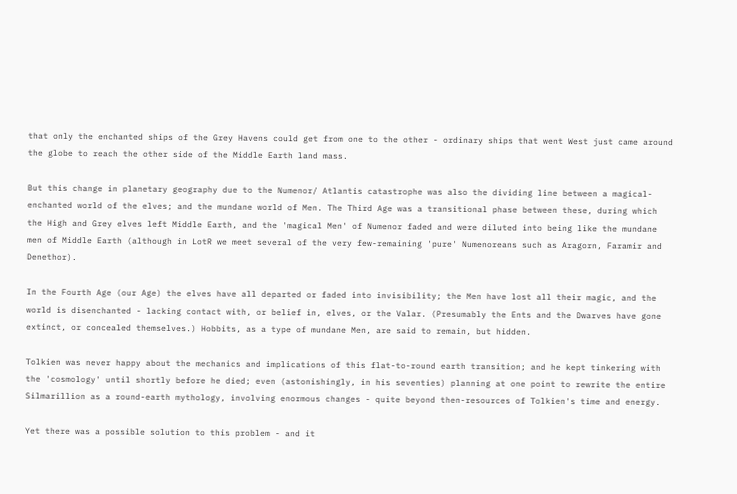that only the enchanted ships of the Grey Havens could get from one to the other - ordinary ships that went West just came around the globe to reach the other side of the Middle Earth land mass.

But this change in planetary geography due to the Numenor/ Atlantis catastrophe was also the dividing line between a magical-enchanted world of the elves; and the mundane world of Men. The Third Age was a transitional phase between these, during which the High and Grey elves left Middle Earth, and the 'magical Men' of Numenor faded and were diluted into being like the mundane men of Middle Earth (although in LotR we meet several of the very few-remaining 'pure' Numenoreans such as Aragorn, Faramir and Denethor).

In the Fourth Age (our Age) the elves have all departed or faded into invisibility; the Men have lost all their magic, and the world is disenchanted - lacking contact with, or belief in, elves, or the Valar. (Presumably the Ents and the Dwarves have gone extinct, or concealed themselves.) Hobbits, as a type of mundane Men, are said to remain, but hidden.

Tolkien was never happy about the mechanics and implications of this flat-to-round earth transition; and he kept tinkering with the 'cosmology' until shortly before he died; even (astonishingly, in his seventies) planning at one point to rewrite the entire Silmarillion as a round-earth mythology, involving enormous changes - quite beyond then-resources of Tolkien's time and energy.

Yet there was a possible solution to this problem - and it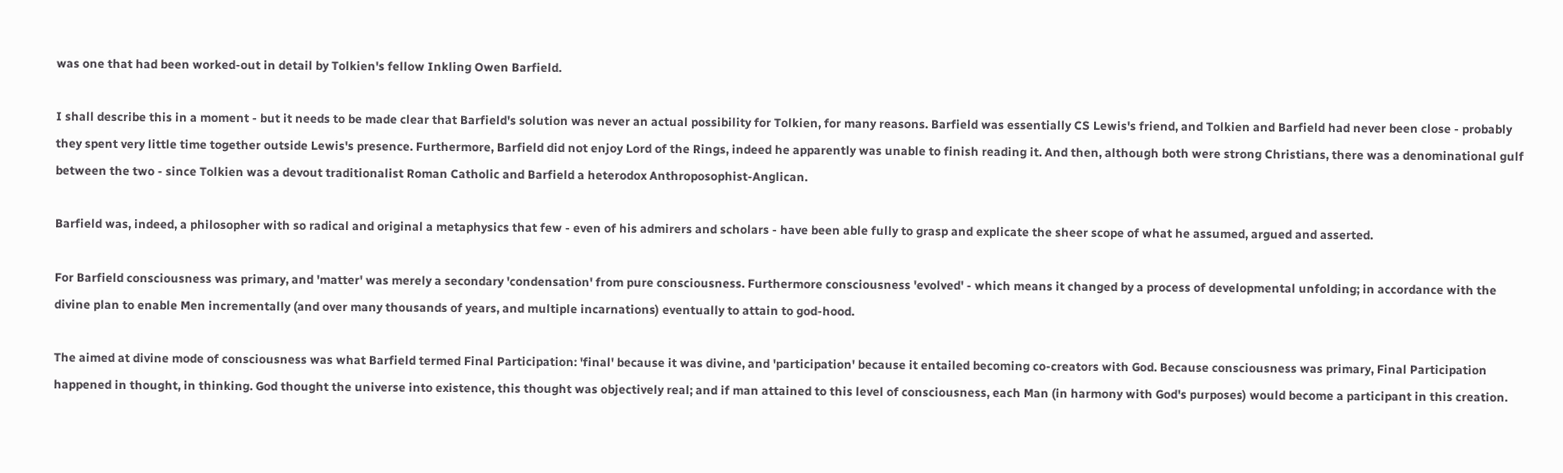was one that had been worked-out in detail by Tolkien's fellow Inkling Owen Barfield.

I shall describe this in a moment - but it needs to be made clear that Barfield's solution was never an actual possibility for Tolkien, for many reasons. Barfield was essentially CS Lewis's friend, and Tolkien and Barfield had never been close - probably they spent very little time together outside Lewis's presence. Furthermore, Barfield did not enjoy Lord of the Rings, indeed he apparently was unable to finish reading it. And then, although both were strong Christians, there was a denominational gulf between the two - since Tolkien was a devout traditionalist Roman Catholic and Barfield a heterodox Anthroposophist-Anglican.

Barfield was, indeed, a philosopher with so radical and original a metaphysics that few - even of his admirers and scholars - have been able fully to grasp and explicate the sheer scope of what he assumed, argued and asserted.

For Barfield consciousness was primary, and 'matter' was merely a secondary 'condensation' from pure consciousness. Furthermore consciousness 'evolved' - which means it changed by a process of developmental unfolding; in accordance with the divine plan to enable Men incrementally (and over many thousands of years, and multiple incarnations) eventually to attain to god-hood.

The aimed at divine mode of consciousness was what Barfield termed Final Participation: 'final' because it was divine, and 'participation' because it entailed becoming co-creators with God. Because consciousness was primary, Final Participation happened in thought, in thinking. God thought the universe into existence, this thought was objectively real; and if man attained to this level of consciousness, each Man (in harmony with God's purposes) would become a participant in this creation.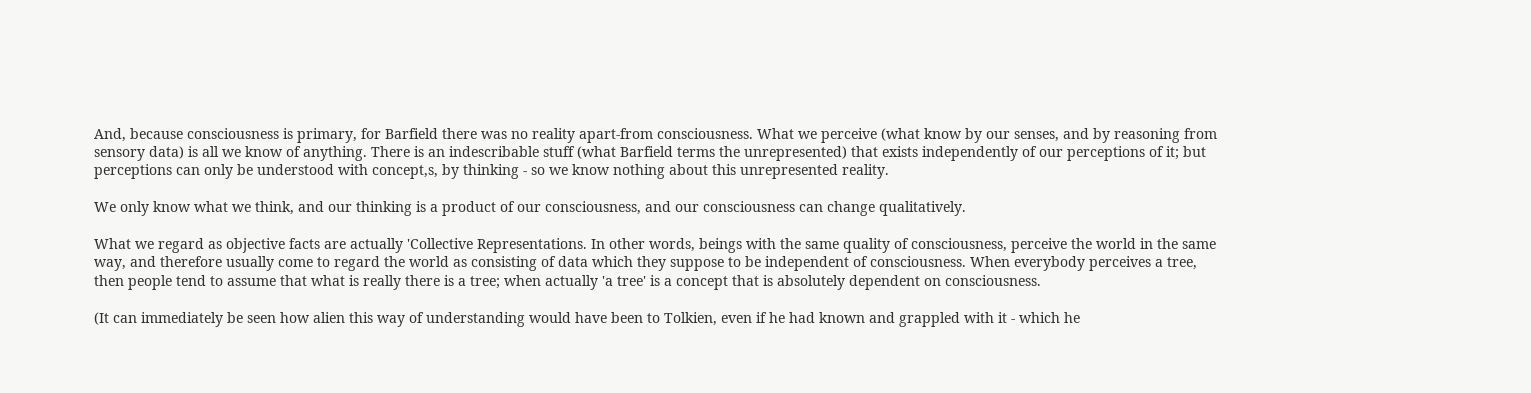And, because consciousness is primary, for Barfield there was no reality apart-from consciousness. What we perceive (what know by our senses, and by reasoning from sensory data) is all we know of anything. There is an indescribable stuff (what Barfield terms the unrepresented) that exists independently of our perceptions of it; but perceptions can only be understood with concept,s, by thinking - so we know nothing about this unrepresented reality.

We only know what we think, and our thinking is a product of our consciousness, and our consciousness can change qualitatively.

What we regard as objective facts are actually 'Collective Representations. In other words, beings with the same quality of consciousness, perceive the world in the same way, and therefore usually come to regard the world as consisting of data which they suppose to be independent of consciousness. When everybody perceives a tree, then people tend to assume that what is really there is a tree; when actually 'a tree' is a concept that is absolutely dependent on consciousness.

(It can immediately be seen how alien this way of understanding would have been to Tolkien, even if he had known and grappled with it - which he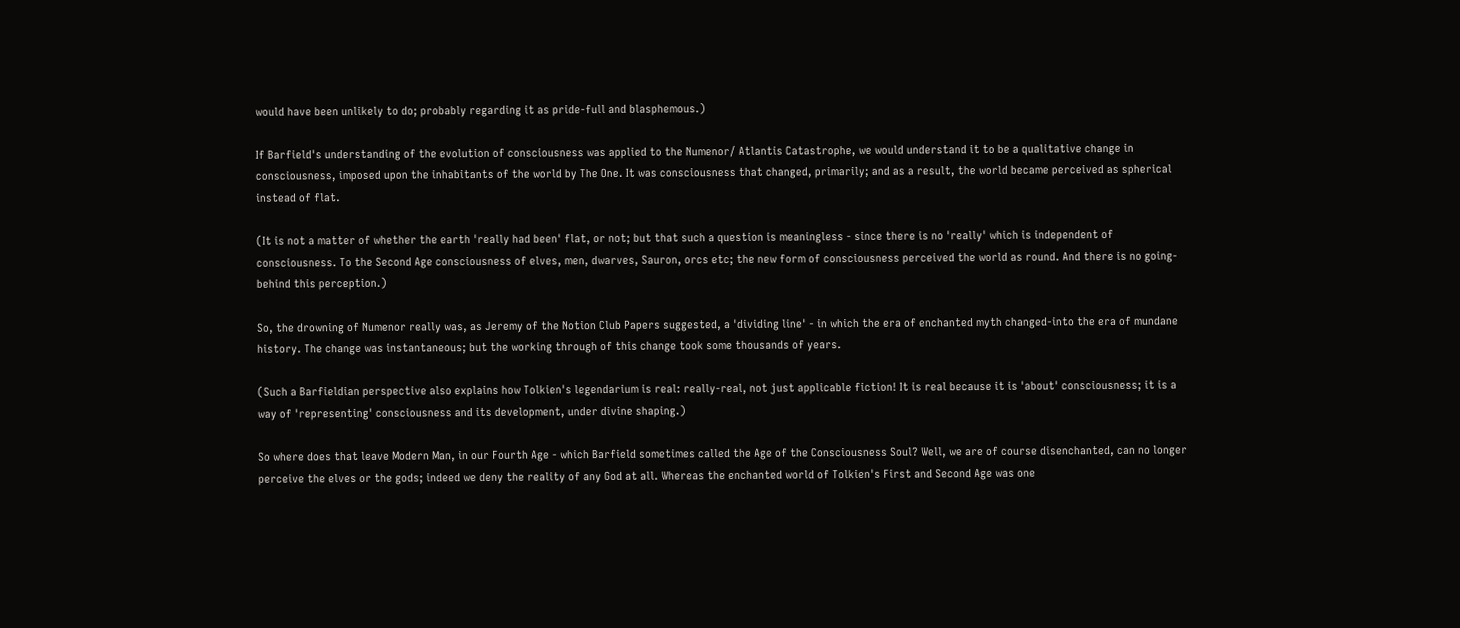would have been unlikely to do; probably regarding it as pride-full and blasphemous.)

If Barfield's understanding of the evolution of consciousness was applied to the Numenor/ Atlantis Catastrophe, we would understand it to be a qualitative change in consciousness, imposed upon the inhabitants of the world by The One. It was consciousness that changed, primarily; and as a result, the world became perceived as spherical instead of flat.

(It is not a matter of whether the earth 'really had been' flat, or not; but that such a question is meaningless - since there is no 'really' which is independent of consciousness. To the Second Age consciousness of elves, men, dwarves, Sauron, orcs etc; the new form of consciousness perceived the world as round. And there is no going-behind this perception.)

So, the drowning of Numenor really was, as Jeremy of the Notion Club Papers suggested, a 'dividing line' - in which the era of enchanted myth changed-into the era of mundane history. The change was instantaneous; but the working through of this change took some thousands of years.

(Such a Barfieldian perspective also explains how Tolkien's legendarium is real: really-real, not just applicable fiction! It is real because it is 'about' consciousness; it is a way of 'representing' consciousness and its development, under divine shaping.)

So where does that leave Modern Man, in our Fourth Age - which Barfield sometimes called the Age of the Consciousness Soul? Well, we are of course disenchanted, can no longer perceive the elves or the gods; indeed we deny the reality of any God at all. Whereas the enchanted world of Tolkien's First and Second Age was one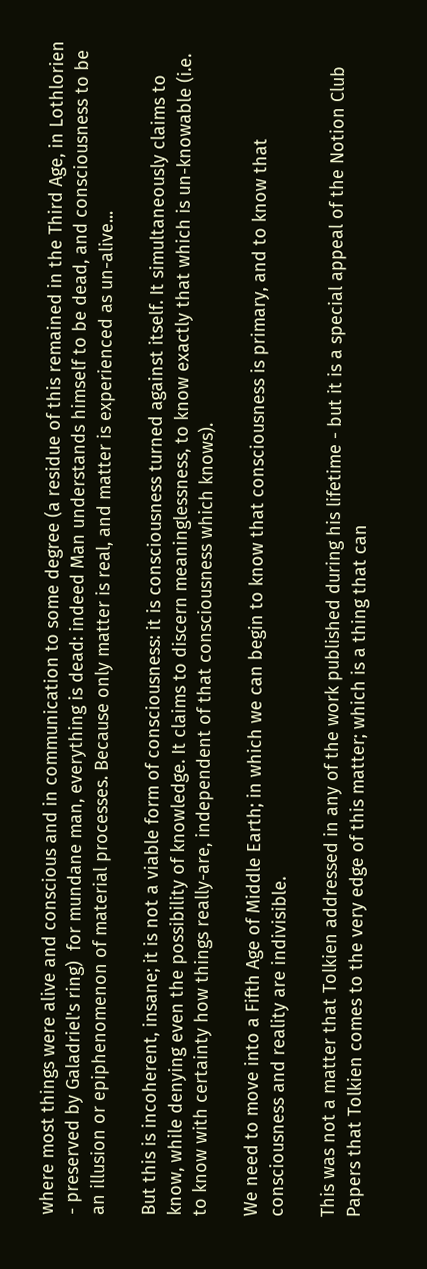where most things were alive and conscious and in communication to some degree (a residue of this remained in the Third Age, in Lothlorien - preserved by Galadriel's ring)  for mundane man, everything is dead: indeed Man understands himself to be dead, and consciousness to be an illusion or epiphenomenon of material processes. Because only matter is real, and matter is experienced as un-alive...

But this is incoherent, insane; it is not a viable form of consciousness: it is consciousness turned against itself. It simultaneously claims to know, while denying even the possibility of knowledge. It claims to discern meaninglessness, to know exactly that which is un-knowable (i.e. to know with certainty how things really-are, independent of that consciousness which knows).

We need to move into a Fifth Age of Middle Earth; in which we can begin to know that consciousness is primary, and to know that consciousness and reality are indivisible.

This was not a matter that Tolkien addressed in any of the work published during his lifetime - but it is a special appeal of the Notion Club Papers that Tolkien comes to the very edge of this matter; which is a thing that can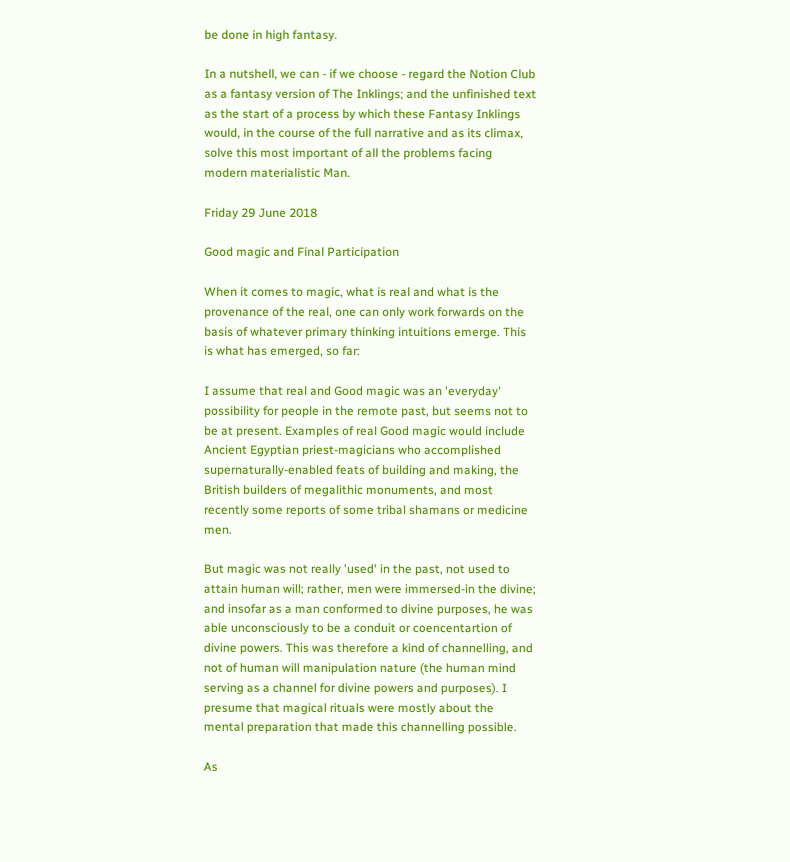be done in high fantasy.

In a nutshell, we can - if we choose - regard the Notion Club as a fantasy version of The Inklings; and the unfinished text as the start of a process by which these Fantasy Inklings would, in the course of the full narrative and as its climax, solve this most important of all the problems facing modern materialistic Man.

Friday 29 June 2018

Good magic and Final Participation

When it comes to magic, what is real and what is the provenance of the real, one can only work forwards on the basis of whatever primary thinking intuitions emerge. This is what has emerged, so far:

I assume that real and Good magic was an 'everyday' possibility for people in the remote past, but seems not to be at present. Examples of real Good magic would include Ancient Egyptian priest-magicians who accomplished supernaturally-enabled feats of building and making, the British builders of megalithic monuments, and most recently some reports of some tribal shamans or medicine men.

But magic was not really 'used' in the past, not used to attain human will; rather, men were immersed-in the divine; and insofar as a man conformed to divine purposes, he was able unconsciously to be a conduit or coencentartion of divine powers. This was therefore a kind of channelling, and not of human will manipulation nature (the human mind serving as a channel for divine powers and purposes). I presume that magical rituals were mostly about the mental preparation that made this channelling possible.

As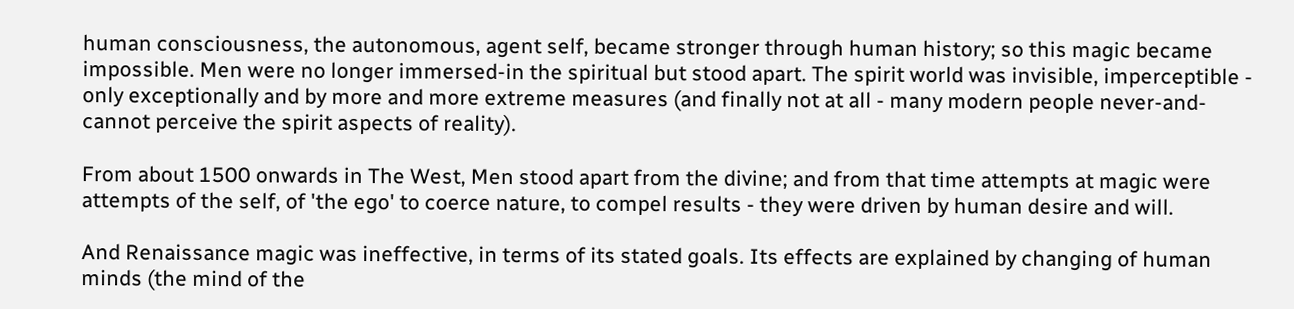human consciousness, the autonomous, agent self, became stronger through human history; so this magic became impossible. Men were no longer immersed-in the spiritual but stood apart. The spirit world was invisible, imperceptible - only exceptionally and by more and more extreme measures (and finally not at all - many modern people never-and-cannot perceive the spirit aspects of reality).

From about 1500 onwards in The West, Men stood apart from the divine; and from that time attempts at magic were attempts of the self, of 'the ego' to coerce nature, to compel results - they were driven by human desire and will.

And Renaissance magic was ineffective, in terms of its stated goals. Its effects are explained by changing of human minds (the mind of the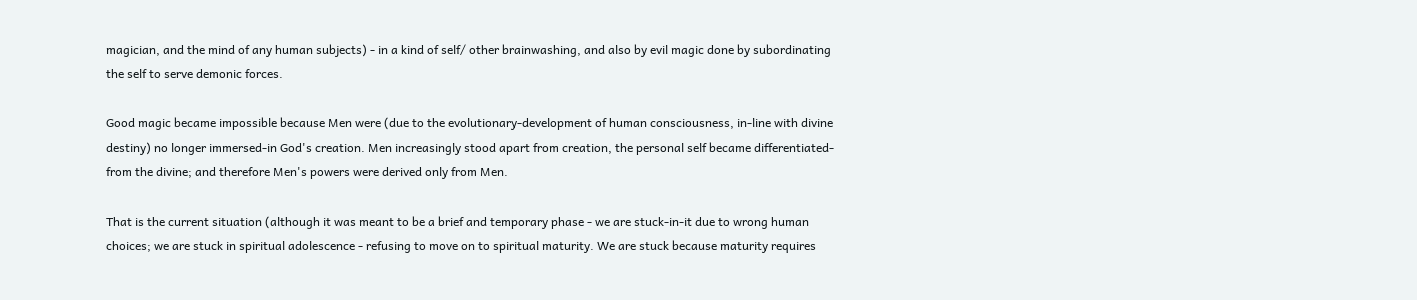magician, and the mind of any human subjects) - in a kind of self/ other brainwashing, and also by evil magic done by subordinating the self to serve demonic forces.

Good magic became impossible because Men were (due to the evolutionary-development of human consciousness, in-line with divine destiny) no longer immersed-in God's creation. Men increasingly stood apart from creation, the personal self became differentiated-from the divine; and therefore Men's powers were derived only from Men.

That is the current situation (although it was meant to be a brief and temporary phase - we are stuck-in-it due to wrong human choices; we are stuck in spiritual adolescence - refusing to move on to spiritual maturity. We are stuck because maturity requires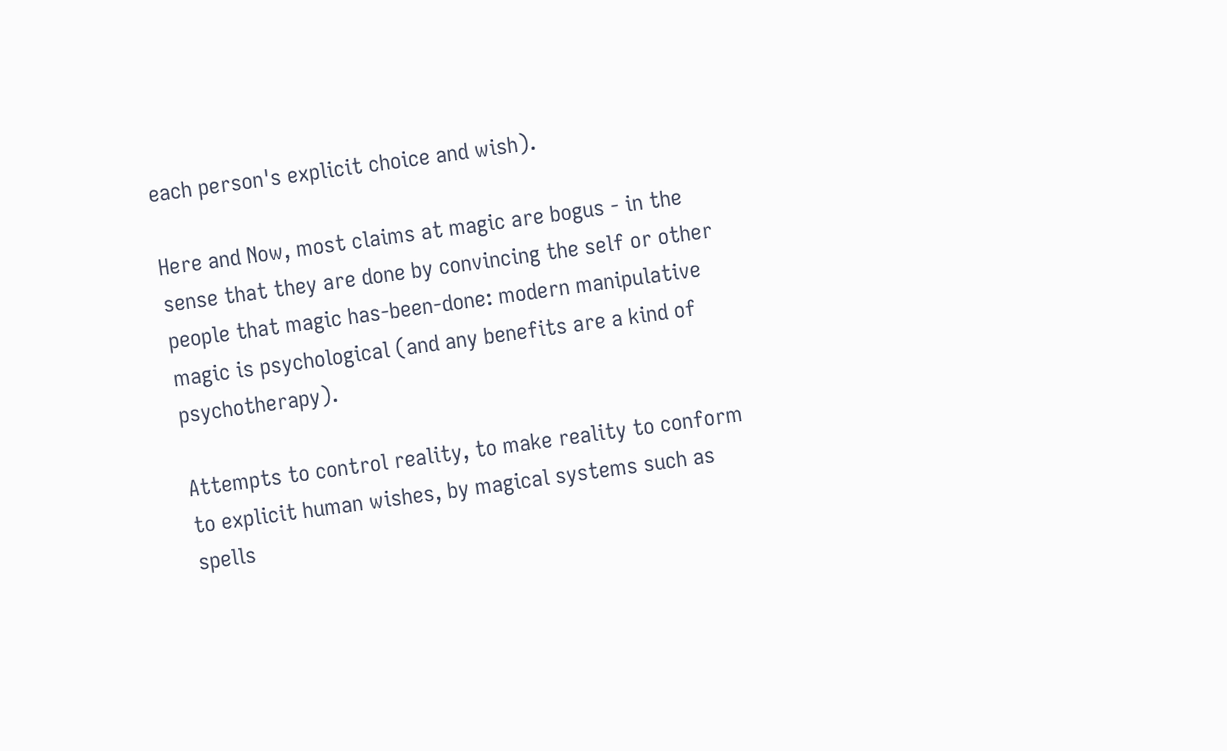each person's explicit choice and wish).

Here and Now, most claims at magic are bogus - in the sense that they are done by convincing the self or other people that magic has-been-done: modern manipulative magic is psychological (and any benefits are a kind of psychotherapy).

Attempts to control reality, to make reality to conform to explicit human wishes, by magical systems such as spells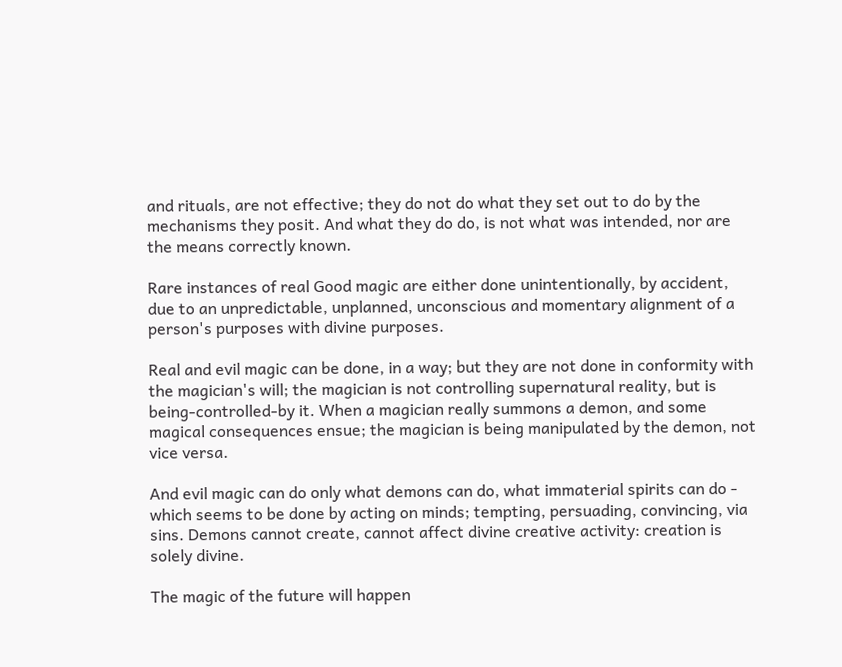and rituals, are not effective; they do not do what they set out to do by the mechanisms they posit. And what they do do, is not what was intended, nor are the means correctly known.

Rare instances of real Good magic are either done unintentionally, by accident, due to an unpredictable, unplanned, unconscious and momentary alignment of a person's purposes with divine purposes.

Real and evil magic can be done, in a way; but they are not done in conformity with the magician's will; the magician is not controlling supernatural reality, but is being-controlled-by it. When a magician really summons a demon, and some magical consequences ensue; the magician is being manipulated by the demon, not vice versa.

And evil magic can do only what demons can do, what immaterial spirits can do - which seems to be done by acting on minds; tempting, persuading, convincing, via sins. Demons cannot create, cannot affect divine creative activity: creation is solely divine.

The magic of the future will happen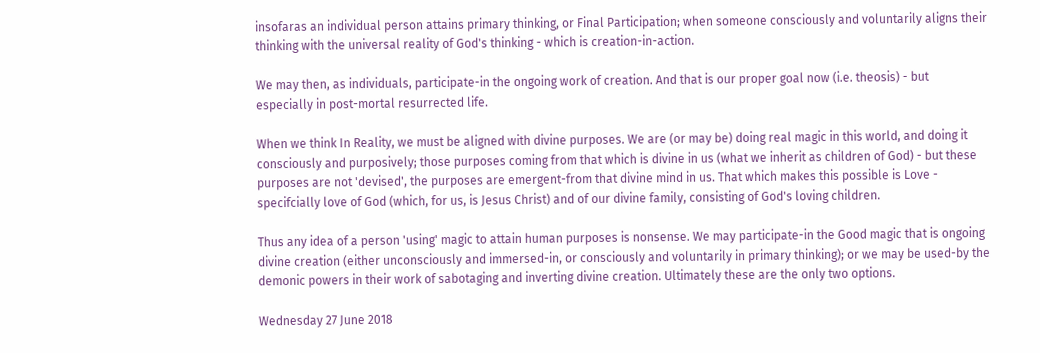insofaras an individual person attains primary thinking, or Final Participation; when someone consciously and voluntarily aligns their thinking with the universal reality of God's thinking - which is creation-in-action.

We may then, as individuals, participate-in the ongoing work of creation. And that is our proper goal now (i.e. theosis) - but especially in post-mortal resurrected life.

When we think In Reality, we must be aligned with divine purposes. We are (or may be) doing real magic in this world, and doing it consciously and purposively; those purposes coming from that which is divine in us (what we inherit as children of God) - but these purposes are not 'devised', the purposes are emergent-from that divine mind in us. That which makes this possible is Love - specifcially love of God (which, for us, is Jesus Christ) and of our divine family, consisting of God's loving children.

Thus any idea of a person 'using' magic to attain human purposes is nonsense. We may participate-in the Good magic that is ongoing divine creation (either unconsciously and immersed-in, or consciously and voluntarily in primary thinking); or we may be used-by the demonic powers in their work of sabotaging and inverting divine creation. Ultimately these are the only two options.

Wednesday 27 June 2018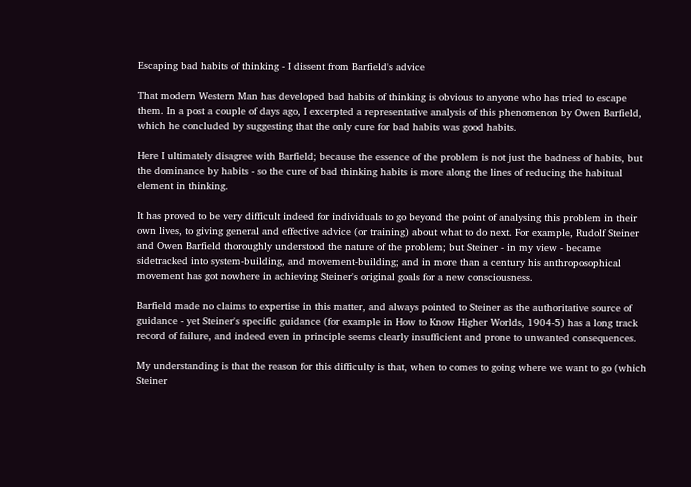Escaping bad habits of thinking - I dissent from Barfield's advice

That modern Western Man has developed bad habits of thinking is obvious to anyone who has tried to escape them. In a post a couple of days ago, I excerpted a representative analysis of this phenomenon by Owen Barfield, which he concluded by suggesting that the only cure for bad habits was good habits.

Here I ultimately disagree with Barfield; because the essence of the problem is not just the badness of habits, but the dominance by habits - so the cure of bad thinking habits is more along the lines of reducing the habitual element in thinking.

It has proved to be very difficult indeed for individuals to go beyond the point of analysing this problem in their own lives, to giving general and effective advice (or training) about what to do next. For example, Rudolf Steiner and Owen Barfield thoroughly understood the nature of the problem; but Steiner - in my view - became sidetracked into system-building, and movement-building; and in more than a century his anthroposophical movement has got nowhere in achieving Steiner's original goals for a new consciousness.

Barfield made no claims to expertise in this matter, and always pointed to Steiner as the authoritative source of guidance - yet Steiner's specific guidance (for example in How to Know Higher Worlds, 1904-5) has a long track record of failure, and indeed even in principle seems clearly insufficient and prone to unwanted consequences.

My understanding is that the reason for this difficulty is that, when to comes to going where we want to go (which Steiner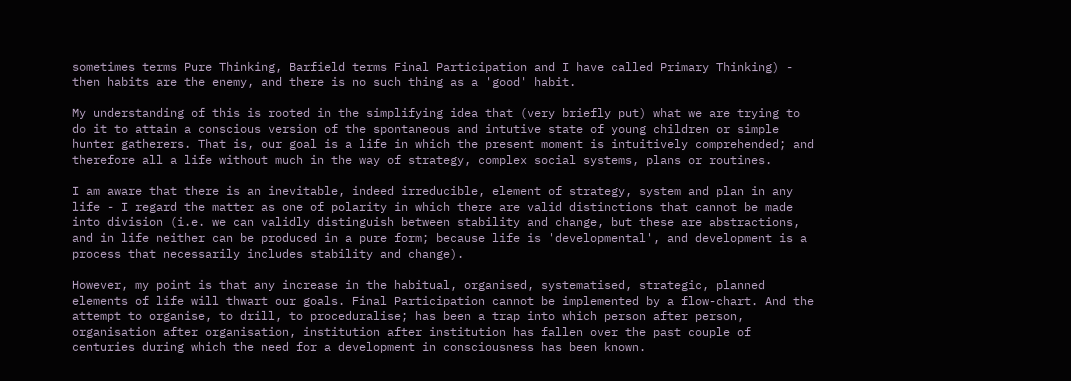sometimes terms Pure Thinking, Barfield terms Final Participation and I have called Primary Thinking) - then habits are the enemy, and there is no such thing as a 'good' habit.

My understanding of this is rooted in the simplifying idea that (very briefly put) what we are trying to do it to attain a conscious version of the spontaneous and intutive state of young children or simple hunter gatherers. That is, our goal is a life in which the present moment is intuitively comprehended; and therefore all a life without much in the way of strategy, complex social systems, plans or routines.

I am aware that there is an inevitable, indeed irreducible, element of strategy, system and plan in any life - I regard the matter as one of polarity in which there are valid distinctions that cannot be made into division (i.e. we can validly distinguish between stability and change, but these are abstractions, and in life neither can be produced in a pure form; because life is 'developmental', and development is a process that necessarily includes stability and change).

However, my point is that any increase in the habitual, organised, systematised, strategic, planned elements of life will thwart our goals. Final Participation cannot be implemented by a flow-chart. And the attempt to organise, to drill, to proceduralise; has been a trap into which person after person, organisation after organisation, institution after institution has fallen over the past couple of centuries during which the need for a development in consciousness has been known.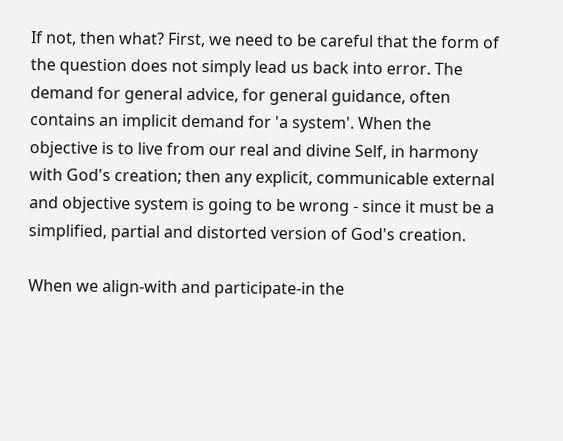If not, then what? First, we need to be careful that the form of the question does not simply lead us back into error. The demand for general advice, for general guidance, often contains an implicit demand for 'a system'. When the objective is to live from our real and divine Self, in harmony with God's creation; then any explicit, communicable external and objective system is going to be wrong - since it must be a simplified, partial and distorted version of God's creation.

When we align-with and participate-in the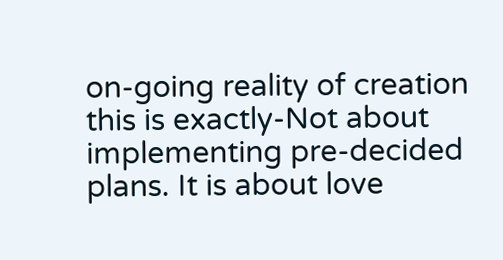on-going reality of creation this is exactly-Not about implementing pre-decided plans. It is about love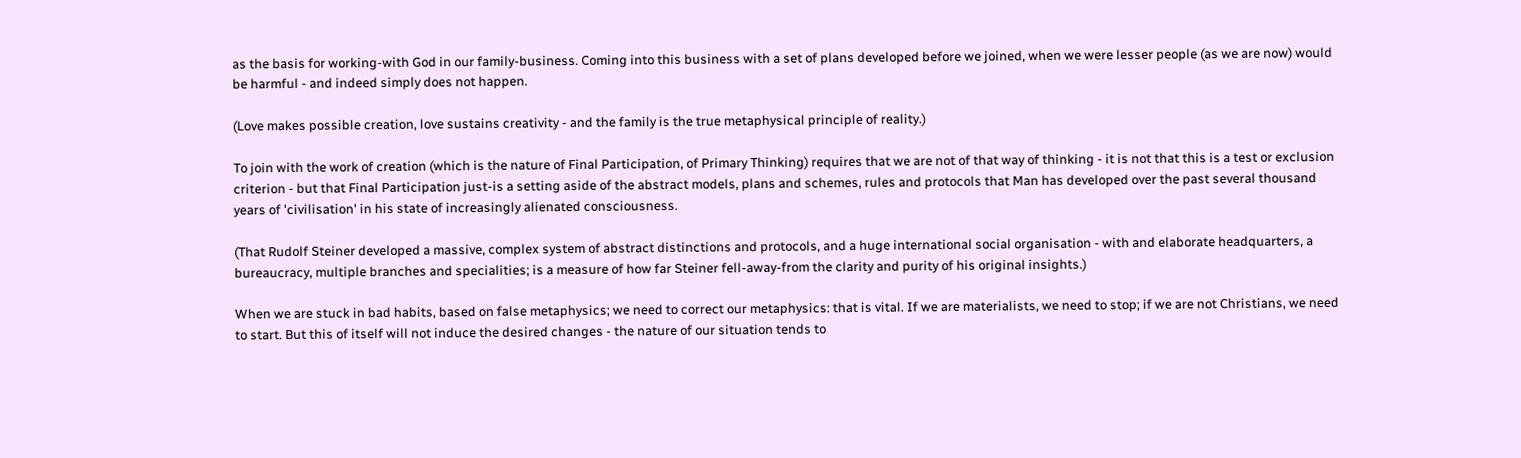as the basis for working-with God in our family-business. Coming into this business with a set of plans developed before we joined, when we were lesser people (as we are now) would be harmful - and indeed simply does not happen.

(Love makes possible creation, love sustains creativity - and the family is the true metaphysical principle of reality.)

To join with the work of creation (which is the nature of Final Participation, of Primary Thinking) requires that we are not of that way of thinking - it is not that this is a test or exclusion criterion - but that Final Participation just-is a setting aside of the abstract models, plans and schemes, rules and protocols that Man has developed over the past several thousand years of 'civilisation' in his state of increasingly alienated consciousness.

(That Rudolf Steiner developed a massive, complex system of abstract distinctions and protocols, and a huge international social organisation - with and elaborate headquarters, a bureaucracy, multiple branches and specialities; is a measure of how far Steiner fell-away-from the clarity and purity of his original insights.)

When we are stuck in bad habits, based on false metaphysics; we need to correct our metaphysics: that is vital. If we are materialists, we need to stop; if we are not Christians, we need to start. But this of itself will not induce the desired changes - the nature of our situation tends to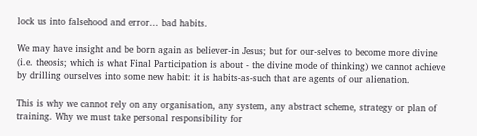lock us into falsehood and error... bad habits.

We may have insight and be born again as believer-in Jesus; but for our-selves to become more divine (i.e. theosis; which is what Final Participation is about - the divine mode of thinking) we cannot achieve by drilling ourselves into some new habit: it is habits-as-such that are agents of our alienation.

This is why we cannot rely on any organisation, any system, any abstract scheme, strategy or plan of training. Why we must take personal responsibility for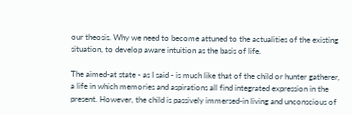our theosis. Why we need to become attuned to the actualities of the existing situation, to develop aware intuition as the basis of life.

The aimed-at state - as I said - is much like that of the child or hunter gatherer, a life in which memories and aspirations all find integrated expression in the present. However, the child is passively immersed-in living and unconscious of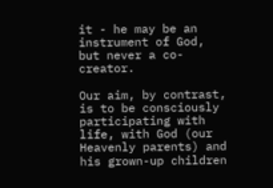it - he may be an instrument of God, but never a co-creator.

Our aim, by contrast, is to be consciously participating with life, with God (our Heavenly parents) and his grown-up children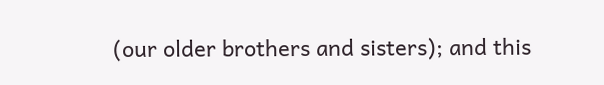(our older brothers and sisters); and this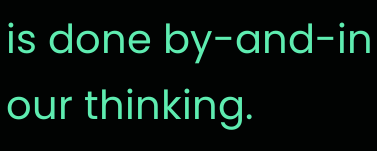is done by-and-in our thinking.